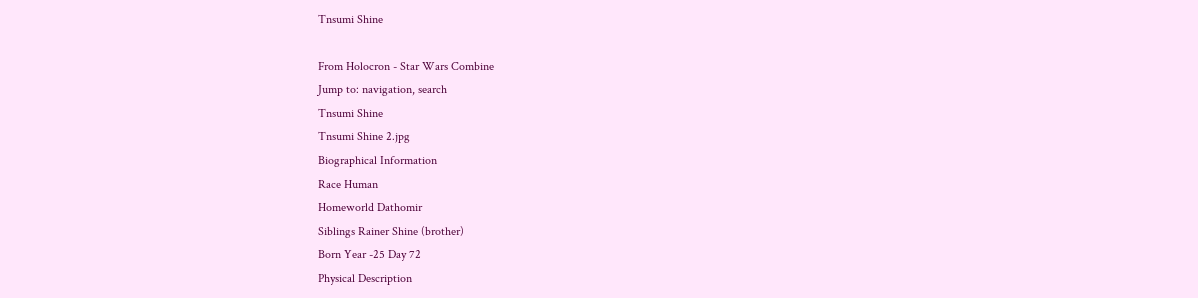Tnsumi Shine

From Holocron - Star Wars Combine
Jump to: navigation, search
Tnsumi Shine
Tnsumi Shine 2.jpg
Biographical Information
Race Human
Homeworld Dathomir
Siblings Rainer Shine (brother)
Born Year -25 Day 72
Physical Description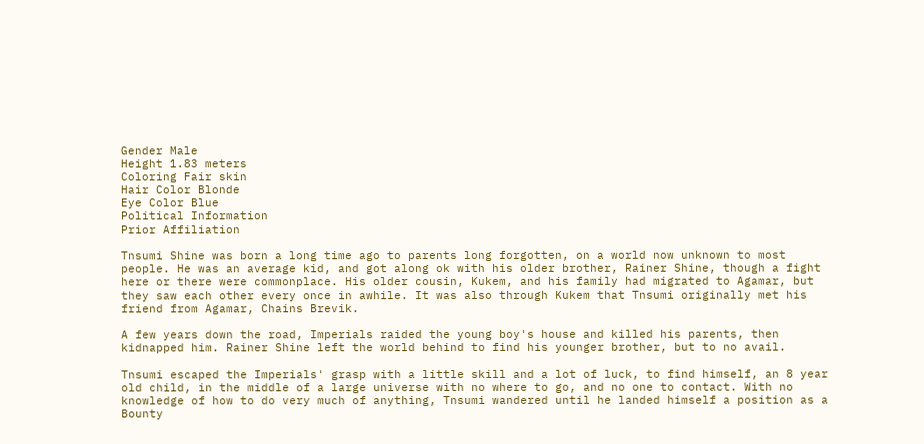Gender Male
Height 1.83 meters
Coloring Fair skin
Hair Color Blonde
Eye Color Blue
Political Information
Prior Affiliation

Tnsumi Shine was born a long time ago to parents long forgotten, on a world now unknown to most people. He was an average kid, and got along ok with his older brother, Rainer Shine, though a fight here or there were commonplace. His older cousin, Kukem, and his family had migrated to Agamar, but they saw each other every once in awhile. It was also through Kukem that Tnsumi originally met his friend from Agamar, Chains Brevik.

A few years down the road, Imperials raided the young boy's house and killed his parents, then kidnapped him. Rainer Shine left the world behind to find his younger brother, but to no avail.

Tnsumi escaped the Imperials' grasp with a little skill and a lot of luck, to find himself, an 8 year old child, in the middle of a large universe with no where to go, and no one to contact. With no knowledge of how to do very much of anything, Tnsumi wandered until he landed himself a position as a Bounty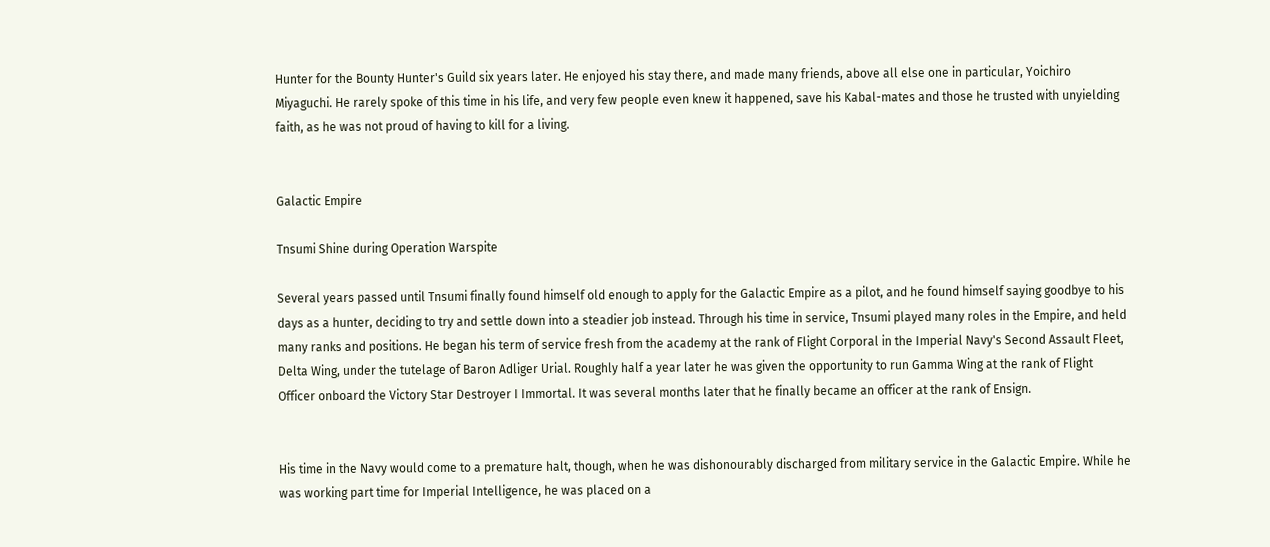Hunter for the Bounty Hunter's Guild six years later. He enjoyed his stay there, and made many friends, above all else one in particular, Yoichiro Miyaguchi. He rarely spoke of this time in his life, and very few people even knew it happened, save his Kabal-mates and those he trusted with unyielding faith, as he was not proud of having to kill for a living.


Galactic Empire

Tnsumi Shine during Operation Warspite

Several years passed until Tnsumi finally found himself old enough to apply for the Galactic Empire as a pilot, and he found himself saying goodbye to his days as a hunter, deciding to try and settle down into a steadier job instead. Through his time in service, Tnsumi played many roles in the Empire, and held many ranks and positions. He began his term of service fresh from the academy at the rank of Flight Corporal in the Imperial Navy's Second Assault Fleet, Delta Wing, under the tutelage of Baron Adliger Urial. Roughly half a year later he was given the opportunity to run Gamma Wing at the rank of Flight Officer onboard the Victory Star Destroyer I Immortal. It was several months later that he finally became an officer at the rank of Ensign.


His time in the Navy would come to a premature halt, though, when he was dishonourably discharged from military service in the Galactic Empire. While he was working part time for Imperial Intelligence, he was placed on a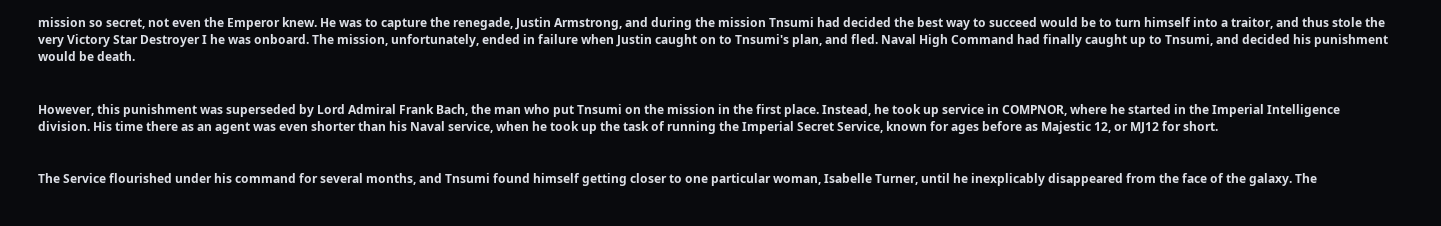mission so secret, not even the Emperor knew. He was to capture the renegade, Justin Armstrong, and during the mission Tnsumi had decided the best way to succeed would be to turn himself into a traitor, and thus stole the very Victory Star Destroyer I he was onboard. The mission, unfortunately, ended in failure when Justin caught on to Tnsumi's plan, and fled. Naval High Command had finally caught up to Tnsumi, and decided his punishment would be death.


However, this punishment was superseded by Lord Admiral Frank Bach, the man who put Tnsumi on the mission in the first place. Instead, he took up service in COMPNOR, where he started in the Imperial Intelligence division. His time there as an agent was even shorter than his Naval service, when he took up the task of running the Imperial Secret Service, known for ages before as Majestic 12, or MJ12 for short.


The Service flourished under his command for several months, and Tnsumi found himself getting closer to one particular woman, Isabelle Turner, until he inexplicably disappeared from the face of the galaxy. The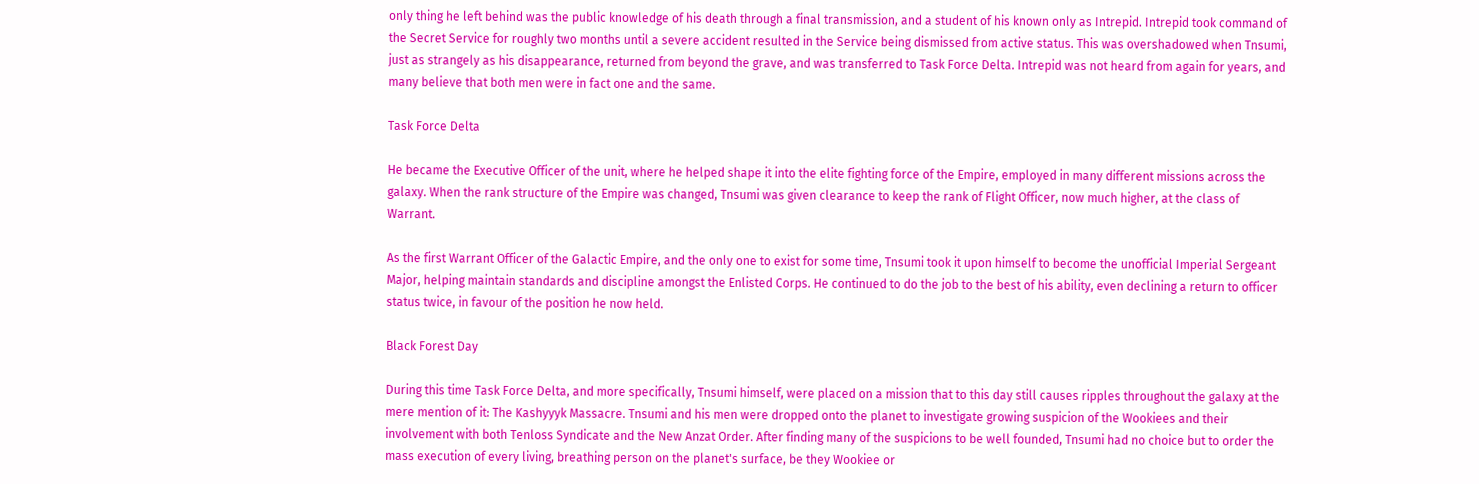only thing he left behind was the public knowledge of his death through a final transmission, and a student of his known only as Intrepid. Intrepid took command of the Secret Service for roughly two months until a severe accident resulted in the Service being dismissed from active status. This was overshadowed when Tnsumi, just as strangely as his disappearance, returned from beyond the grave, and was transferred to Task Force Delta. Intrepid was not heard from again for years, and many believe that both men were in fact one and the same.

Task Force Delta

He became the Executive Officer of the unit, where he helped shape it into the elite fighting force of the Empire, employed in many different missions across the galaxy. When the rank structure of the Empire was changed, Tnsumi was given clearance to keep the rank of Flight Officer, now much higher, at the class of Warrant.

As the first Warrant Officer of the Galactic Empire, and the only one to exist for some time, Tnsumi took it upon himself to become the unofficial Imperial Sergeant Major, helping maintain standards and discipline amongst the Enlisted Corps. He continued to do the job to the best of his ability, even declining a return to officer status twice, in favour of the position he now held.

Black Forest Day

During this time Task Force Delta, and more specifically, Tnsumi himself, were placed on a mission that to this day still causes ripples throughout the galaxy at the mere mention of it: The Kashyyyk Massacre. Tnsumi and his men were dropped onto the planet to investigate growing suspicion of the Wookiees and their involvement with both Tenloss Syndicate and the New Anzat Order. After finding many of the suspicions to be well founded, Tnsumi had no choice but to order the mass execution of every living, breathing person on the planet's surface, be they Wookiee or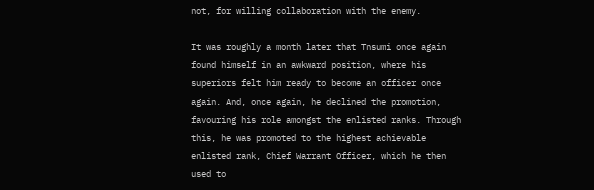not, for willing collaboration with the enemy.

It was roughly a month later that Tnsumi once again found himself in an awkward position, where his superiors felt him ready to become an officer once again. And, once again, he declined the promotion, favouring his role amongst the enlisted ranks. Through this, he was promoted to the highest achievable enlisted rank, Chief Warrant Officer, which he then used to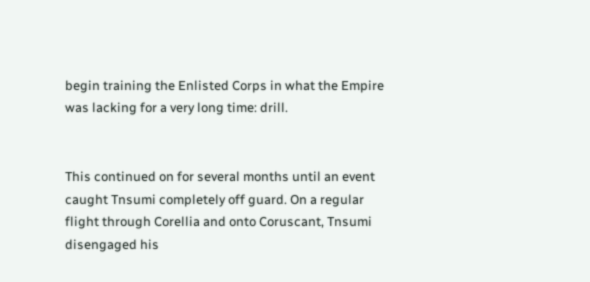begin training the Enlisted Corps in what the Empire was lacking for a very long time: drill.


This continued on for several months until an event caught Tnsumi completely off guard. On a regular flight through Corellia and onto Coruscant, Tnsumi disengaged his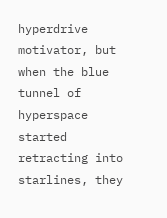hyperdrive motivator, but when the blue tunnel of hyperspace started retracting into starlines, they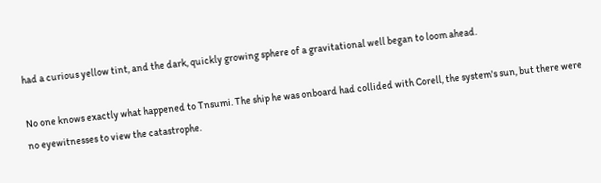had a curious yellow tint, and the dark, quickly growing sphere of a gravitational well began to loom ahead.

No one knows exactly what happened to Tnsumi. The ship he was onboard had collided with Corell, the system's sun, but there were no eyewitnesses to view the catastrophe.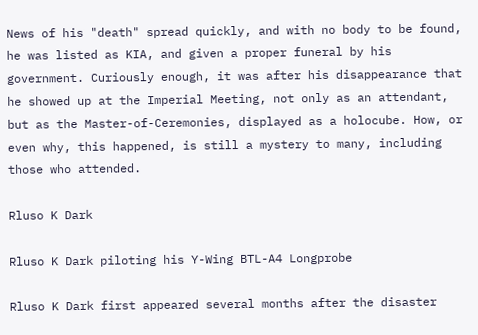News of his "death" spread quickly, and with no body to be found, he was listed as KIA, and given a proper funeral by his government. Curiously enough, it was after his disappearance that he showed up at the Imperial Meeting, not only as an attendant, but as the Master-of-Ceremonies, displayed as a holocube. How, or even why, this happened, is still a mystery to many, including those who attended.

Rluso K Dark

Rluso K Dark piloting his Y-Wing BTL-A4 Longprobe

Rluso K Dark first appeared several months after the disaster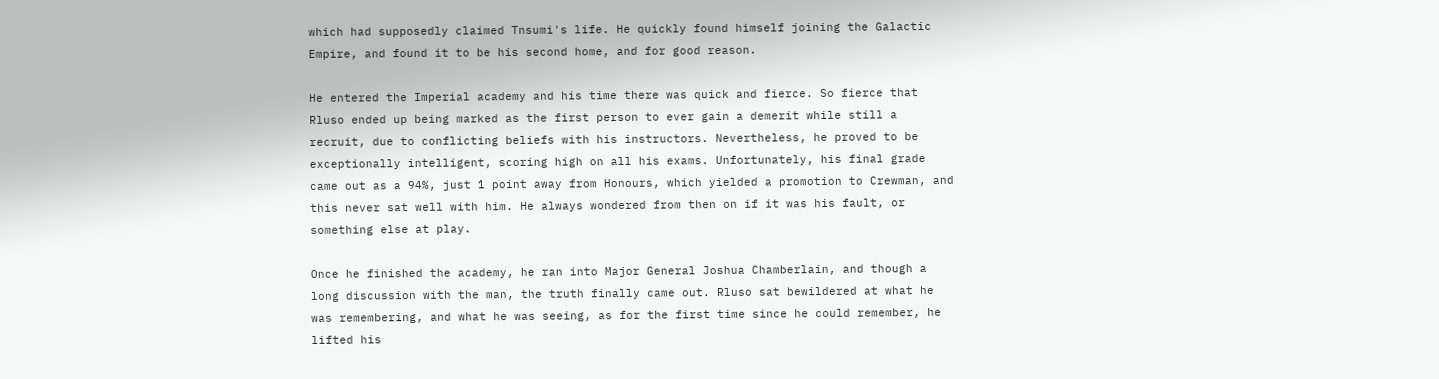which had supposedly claimed Tnsumi's life. He quickly found himself joining the Galactic Empire, and found it to be his second home, and for good reason.

He entered the Imperial academy and his time there was quick and fierce. So fierce that Rluso ended up being marked as the first person to ever gain a demerit while still a recruit, due to conflicting beliefs with his instructors. Nevertheless, he proved to be exceptionally intelligent, scoring high on all his exams. Unfortunately, his final grade came out as a 94%, just 1 point away from Honours, which yielded a promotion to Crewman, and this never sat well with him. He always wondered from then on if it was his fault, or something else at play.

Once he finished the academy, he ran into Major General Joshua Chamberlain, and though a long discussion with the man, the truth finally came out. Rluso sat bewildered at what he was remembering, and what he was seeing, as for the first time since he could remember, he lifted his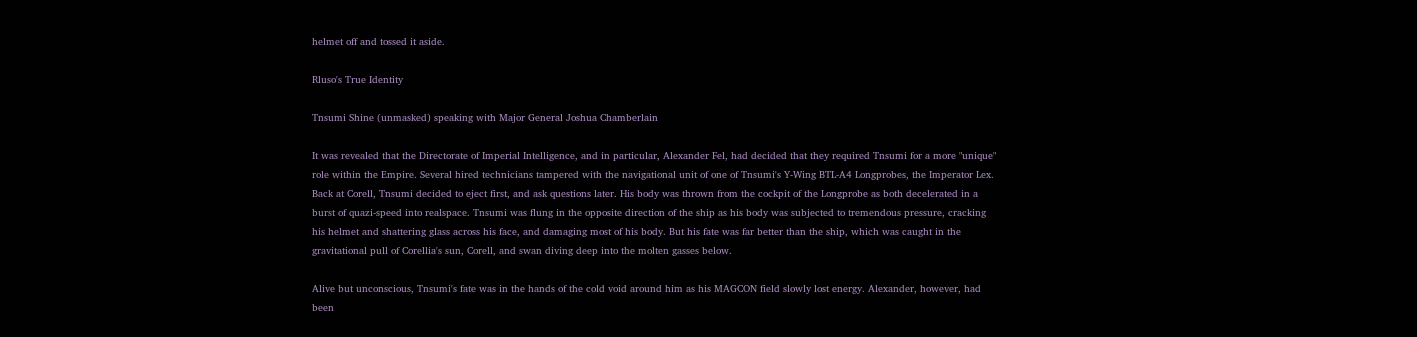helmet off and tossed it aside.

Rluso's True Identity

Tnsumi Shine (unmasked) speaking with Major General Joshua Chamberlain

It was revealed that the Directorate of Imperial Intelligence, and in particular, Alexander Fel, had decided that they required Tnsumi for a more "unique" role within the Empire. Several hired technicians tampered with the navigational unit of one of Tnsumi's Y-Wing BTL-A4 Longprobes, the Imperator Lex. Back at Corell, Tnsumi decided to eject first, and ask questions later. His body was thrown from the cockpit of the Longprobe as both decelerated in a burst of quazi-speed into realspace. Tnsumi was flung in the opposite direction of the ship as his body was subjected to tremendous pressure, cracking his helmet and shattering glass across his face, and damaging most of his body. But his fate was far better than the ship, which was caught in the gravitational pull of Corellia's sun, Corell, and swan diving deep into the molten gasses below.

Alive but unconscious, Tnsumi's fate was in the hands of the cold void around him as his MAGCON field slowly lost energy. Alexander, however, had been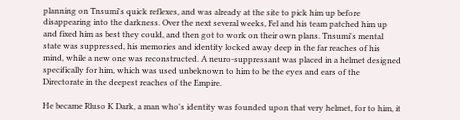planning on Tnsumi's quick reflexes, and was already at the site to pick him up before disappearing into the darkness. Over the next several weeks, Fel and his team patched him up and fixed him as best they could, and then got to work on their own plans. Tnsumi's mental state was suppressed, his memories and identity locked away deep in the far reaches of his mind, while a new one was reconstructed. A neuro-suppressant was placed in a helmet designed specifically for him, which was used unbeknown to him to be the eyes and ears of the Directorate in the deepest reaches of the Empire.

He became Rluso K Dark, a man who's identity was founded upon that very helmet, for to him, it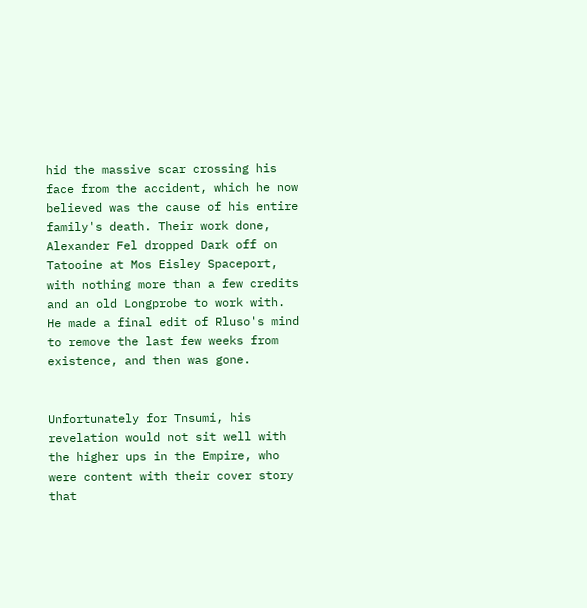hid the massive scar crossing his face from the accident, which he now believed was the cause of his entire family's death. Their work done, Alexander Fel dropped Dark off on Tatooine at Mos Eisley Spaceport, with nothing more than a few credits and an old Longprobe to work with. He made a final edit of Rluso's mind to remove the last few weeks from existence, and then was gone.


Unfortunately for Tnsumi, his revelation would not sit well with the higher ups in the Empire, who were content with their cover story that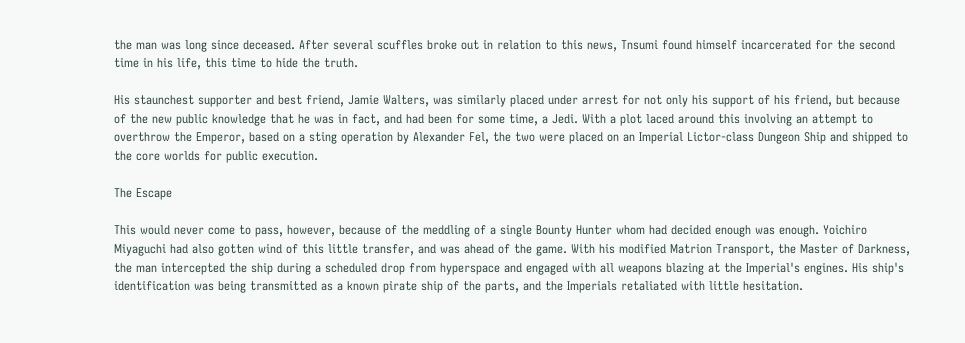the man was long since deceased. After several scuffles broke out in relation to this news, Tnsumi found himself incarcerated for the second time in his life, this time to hide the truth.

His staunchest supporter and best friend, Jamie Walters, was similarly placed under arrest for not only his support of his friend, but because of the new public knowledge that he was in fact, and had been for some time, a Jedi. With a plot laced around this involving an attempt to overthrow the Emperor, based on a sting operation by Alexander Fel, the two were placed on an Imperial Lictor-class Dungeon Ship and shipped to the core worlds for public execution.

The Escape

This would never come to pass, however, because of the meddling of a single Bounty Hunter whom had decided enough was enough. Yoichiro Miyaguchi had also gotten wind of this little transfer, and was ahead of the game. With his modified Matrion Transport, the Master of Darkness, the man intercepted the ship during a scheduled drop from hyperspace and engaged with all weapons blazing at the Imperial's engines. His ship's identification was being transmitted as a known pirate ship of the parts, and the Imperials retaliated with little hesitation.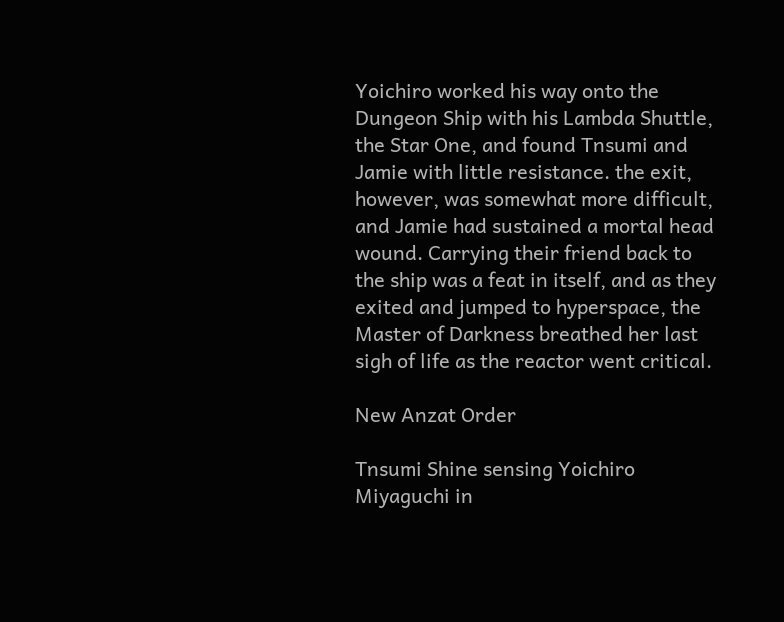Yoichiro worked his way onto the Dungeon Ship with his Lambda Shuttle, the Star One, and found Tnsumi and Jamie with little resistance. the exit, however, was somewhat more difficult, and Jamie had sustained a mortal head wound. Carrying their friend back to the ship was a feat in itself, and as they exited and jumped to hyperspace, the Master of Darkness breathed her last sigh of life as the reactor went critical.

New Anzat Order

Tnsumi Shine sensing Yoichiro Miyaguchi in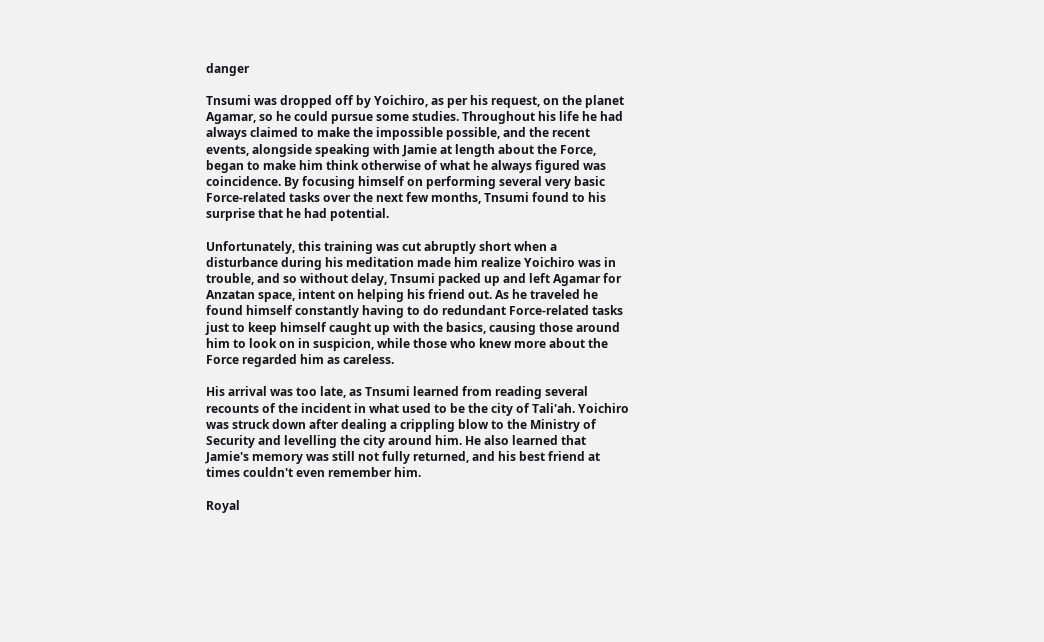danger

Tnsumi was dropped off by Yoichiro, as per his request, on the planet Agamar, so he could pursue some studies. Throughout his life he had always claimed to make the impossible possible, and the recent events, alongside speaking with Jamie at length about the Force, began to make him think otherwise of what he always figured was coincidence. By focusing himself on performing several very basic Force-related tasks over the next few months, Tnsumi found to his surprise that he had potential.

Unfortunately, this training was cut abruptly short when a disturbance during his meditation made him realize Yoichiro was in trouble, and so without delay, Tnsumi packed up and left Agamar for Anzatan space, intent on helping his friend out. As he traveled he found himself constantly having to do redundant Force-related tasks just to keep himself caught up with the basics, causing those around him to look on in suspicion, while those who knew more about the Force regarded him as careless.

His arrival was too late, as Tnsumi learned from reading several recounts of the incident in what used to be the city of Tali'ah. Yoichiro was struck down after dealing a crippling blow to the Ministry of Security and levelling the city around him. He also learned that Jamie's memory was still not fully returned, and his best friend at times couldn't even remember him.

Royal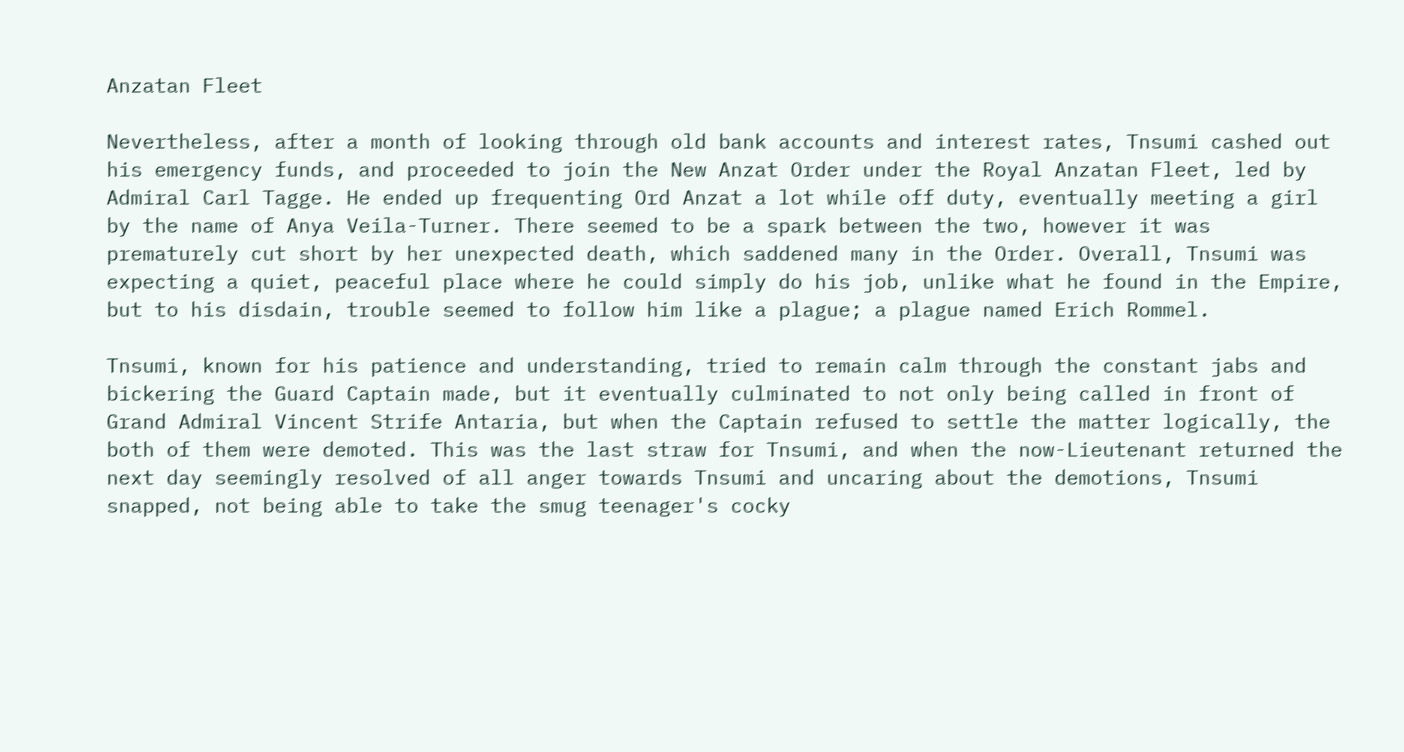Anzatan Fleet

Nevertheless, after a month of looking through old bank accounts and interest rates, Tnsumi cashed out his emergency funds, and proceeded to join the New Anzat Order under the Royal Anzatan Fleet, led by Admiral Carl Tagge. He ended up frequenting Ord Anzat a lot while off duty, eventually meeting a girl by the name of Anya Veila-Turner. There seemed to be a spark between the two, however it was prematurely cut short by her unexpected death, which saddened many in the Order. Overall, Tnsumi was expecting a quiet, peaceful place where he could simply do his job, unlike what he found in the Empire, but to his disdain, trouble seemed to follow him like a plague; a plague named Erich Rommel.

Tnsumi, known for his patience and understanding, tried to remain calm through the constant jabs and bickering the Guard Captain made, but it eventually culminated to not only being called in front of Grand Admiral Vincent Strife Antaria, but when the Captain refused to settle the matter logically, the both of them were demoted. This was the last straw for Tnsumi, and when the now-Lieutenant returned the next day seemingly resolved of all anger towards Tnsumi and uncaring about the demotions, Tnsumi snapped, not being able to take the smug teenager's cocky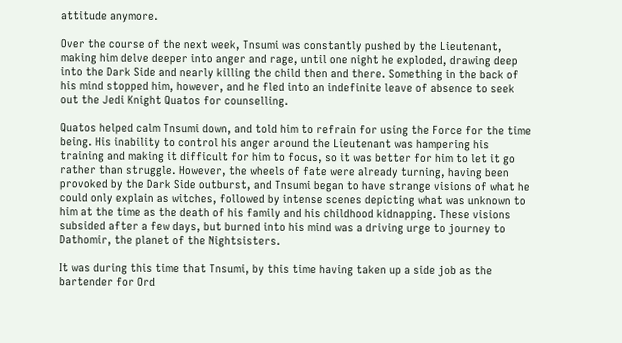attitude anymore.

Over the course of the next week, Tnsumi was constantly pushed by the Lieutenant, making him delve deeper into anger and rage, until one night he exploded, drawing deep into the Dark Side and nearly killing the child then and there. Something in the back of his mind stopped him, however, and he fled into an indefinite leave of absence to seek out the Jedi Knight Quatos for counselling.

Quatos helped calm Tnsumi down, and told him to refrain for using the Force for the time being. His inability to control his anger around the Lieutenant was hampering his training and making it difficult for him to focus, so it was better for him to let it go rather than struggle. However, the wheels of fate were already turning, having been provoked by the Dark Side outburst, and Tnsumi began to have strange visions of what he could only explain as witches, followed by intense scenes depicting what was unknown to him at the time as the death of his family and his childhood kidnapping. These visions subsided after a few days, but burned into his mind was a driving urge to journey to Dathomir, the planet of the Nightsisters.

It was during this time that Tnsumi, by this time having taken up a side job as the bartender for Ord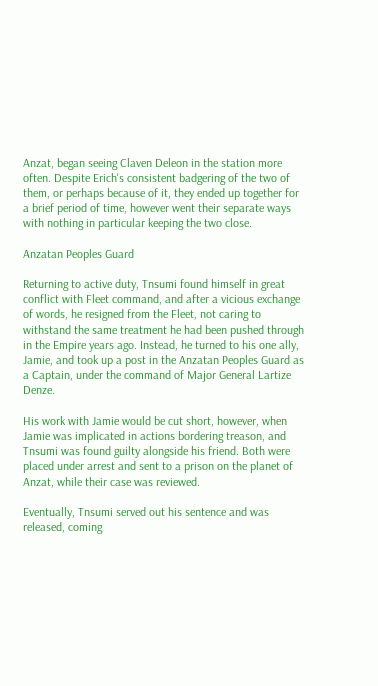Anzat, began seeing Claven Deleon in the station more often. Despite Erich's consistent badgering of the two of them, or perhaps because of it, they ended up together for a brief period of time, however went their separate ways with nothing in particular keeping the two close.

Anzatan Peoples Guard

Returning to active duty, Tnsumi found himself in great conflict with Fleet command, and after a vicious exchange of words, he resigned from the Fleet, not caring to withstand the same treatment he had been pushed through in the Empire years ago. Instead, he turned to his one ally, Jamie, and took up a post in the Anzatan Peoples Guard as a Captain, under the command of Major General Lartize Denze.

His work with Jamie would be cut short, however, when Jamie was implicated in actions bordering treason, and Tnsumi was found guilty alongside his friend. Both were placed under arrest and sent to a prison on the planet of Anzat, while their case was reviewed.

Eventually, Tnsumi served out his sentence and was released, coming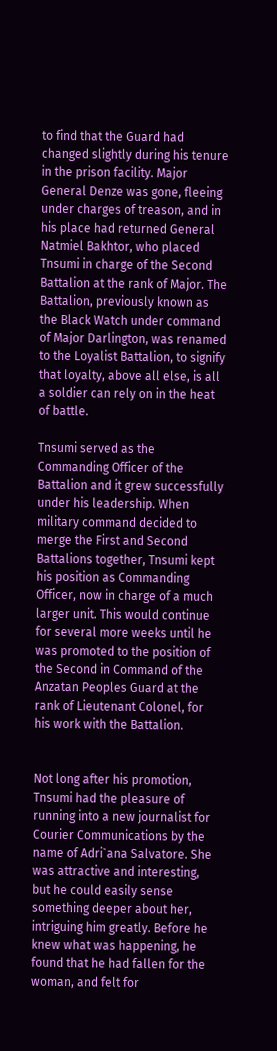to find that the Guard had changed slightly during his tenure in the prison facility. Major General Denze was gone, fleeing under charges of treason, and in his place had returned General Natmiel Bakhtor, who placed Tnsumi in charge of the Second Battalion at the rank of Major. The Battalion, previously known as the Black Watch under command of Major Darlington, was renamed to the Loyalist Battalion, to signify that loyalty, above all else, is all a soldier can rely on in the heat of battle.

Tnsumi served as the Commanding Officer of the Battalion and it grew successfully under his leadership. When military command decided to merge the First and Second Battalions together, Tnsumi kept his position as Commanding Officer, now in charge of a much larger unit. This would continue for several more weeks until he was promoted to the position of the Second in Command of the Anzatan Peoples Guard at the rank of Lieutenant Colonel, for his work with the Battalion.


Not long after his promotion, Tnsumi had the pleasure of running into a new journalist for Courier Communications by the name of Adri`ana Salvatore. She was attractive and interesting, but he could easily sense something deeper about her, intriguing him greatly. Before he knew what was happening, he found that he had fallen for the woman, and felt for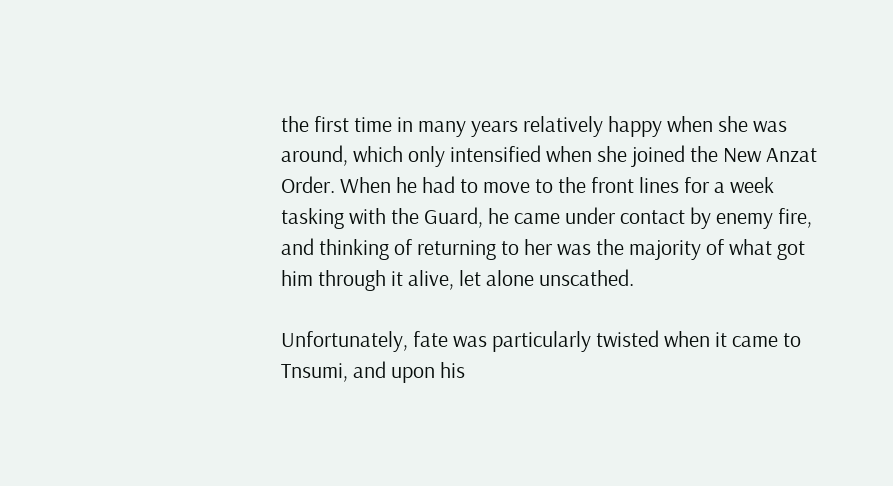the first time in many years relatively happy when she was around, which only intensified when she joined the New Anzat Order. When he had to move to the front lines for a week tasking with the Guard, he came under contact by enemy fire, and thinking of returning to her was the majority of what got him through it alive, let alone unscathed.

Unfortunately, fate was particularly twisted when it came to Tnsumi, and upon his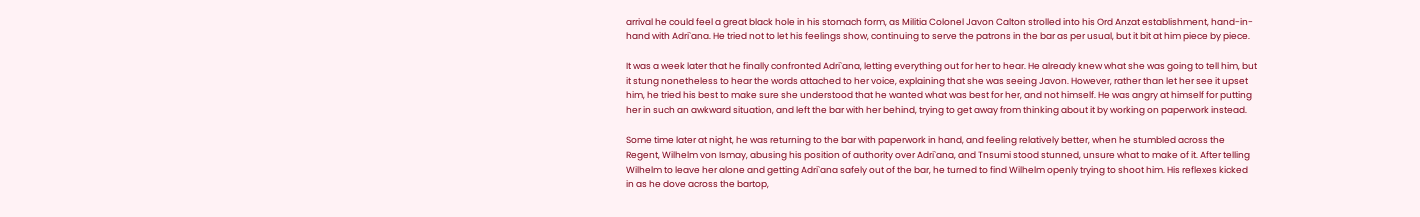arrival he could feel a great black hole in his stomach form, as Militia Colonel Javon Calton strolled into his Ord Anzat establishment, hand-in-hand with Adri`ana. He tried not to let his feelings show, continuing to serve the patrons in the bar as per usual, but it bit at him piece by piece.

It was a week later that he finally confronted Adri`ana, letting everything out for her to hear. He already knew what she was going to tell him, but it stung nonetheless to hear the words attached to her voice, explaining that she was seeing Javon. However, rather than let her see it upset him, he tried his best to make sure she understood that he wanted what was best for her, and not himself. He was angry at himself for putting her in such an awkward situation, and left the bar with her behind, trying to get away from thinking about it by working on paperwork instead.

Some time later at night, he was returning to the bar with paperwork in hand, and feeling relatively better, when he stumbled across the Regent, Wilhelm von Ismay, abusing his position of authority over Adri`ana, and Tnsumi stood stunned, unsure what to make of it. After telling Wilhelm to leave her alone and getting Adri`ana safely out of the bar, he turned to find Wilhelm openly trying to shoot him. His reflexes kicked in as he dove across the bartop,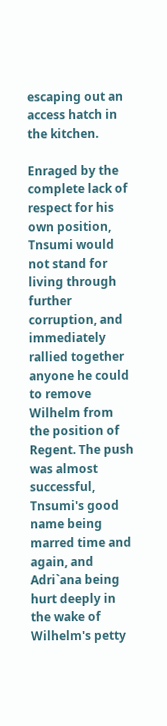escaping out an access hatch in the kitchen.

Enraged by the complete lack of respect for his own position, Tnsumi would not stand for living through further corruption, and immediately rallied together anyone he could to remove Wilhelm from the position of Regent. The push was almost successful, Tnsumi's good name being marred time and again, and Adri`ana being hurt deeply in the wake of Wilhelm's petty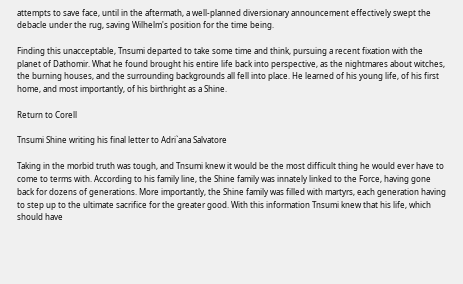attempts to save face, until in the aftermath, a well-planned diversionary announcement effectively swept the debacle under the rug, saving Wilhelm's position for the time being.

Finding this unacceptable, Tnsumi departed to take some time and think, pursuing a recent fixation with the planet of Dathomir. What he found brought his entire life back into perspective, as the nightmares about witches, the burning houses, and the surrounding backgrounds all fell into place. He learned of his young life, of his first home, and most importantly, of his birthright as a Shine.

Return to Corell

Tnsumi Shine writing his final letter to Adri`ana Salvatore

Taking in the morbid truth was tough, and Tnsumi knew it would be the most difficult thing he would ever have to come to terms with. According to his family line, the Shine family was innately linked to the Force, having gone back for dozens of generations. More importantly, the Shine family was filled with martyrs, each generation having to step up to the ultimate sacrifice for the greater good. With this information Tnsumi knew that his life, which should have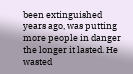been extinguished years ago, was putting more people in danger the longer it lasted. He wasted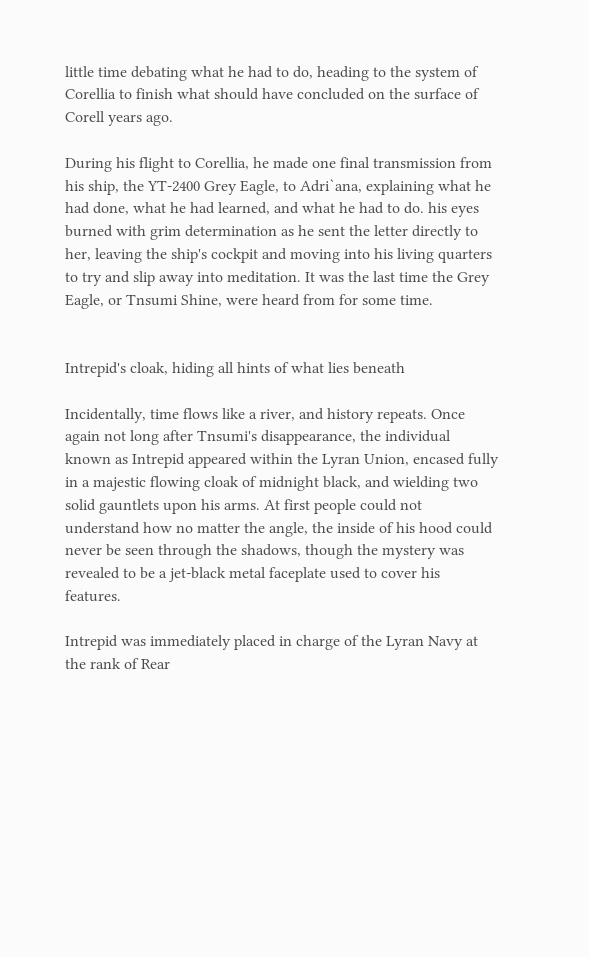little time debating what he had to do, heading to the system of Corellia to finish what should have concluded on the surface of Corell years ago.

During his flight to Corellia, he made one final transmission from his ship, the YT-2400 Grey Eagle, to Adri`ana, explaining what he had done, what he had learned, and what he had to do. his eyes burned with grim determination as he sent the letter directly to her, leaving the ship's cockpit and moving into his living quarters to try and slip away into meditation. It was the last time the Grey Eagle, or Tnsumi Shine, were heard from for some time.


Intrepid's cloak, hiding all hints of what lies beneath

Incidentally, time flows like a river, and history repeats. Once again not long after Tnsumi's disappearance, the individual known as Intrepid appeared within the Lyran Union, encased fully in a majestic flowing cloak of midnight black, and wielding two solid gauntlets upon his arms. At first people could not understand how no matter the angle, the inside of his hood could never be seen through the shadows, though the mystery was revealed to be a jet-black metal faceplate used to cover his features.

Intrepid was immediately placed in charge of the Lyran Navy at the rank of Rear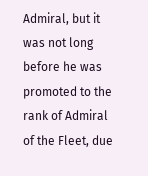Admiral, but it was not long before he was promoted to the rank of Admiral of the Fleet, due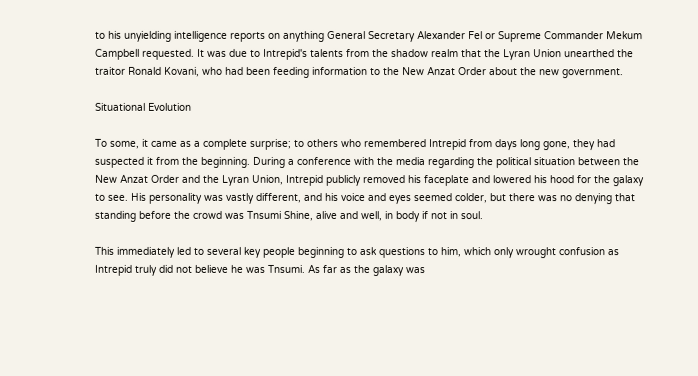to his unyielding intelligence reports on anything General Secretary Alexander Fel or Supreme Commander Mekum Campbell requested. It was due to Intrepid's talents from the shadow realm that the Lyran Union unearthed the traitor Ronald Kovani, who had been feeding information to the New Anzat Order about the new government.

Situational Evolution

To some, it came as a complete surprise; to others who remembered Intrepid from days long gone, they had suspected it from the beginning. During a conference with the media regarding the political situation between the New Anzat Order and the Lyran Union, Intrepid publicly removed his faceplate and lowered his hood for the galaxy to see. His personality was vastly different, and his voice and eyes seemed colder, but there was no denying that standing before the crowd was Tnsumi Shine, alive and well, in body if not in soul.

This immediately led to several key people beginning to ask questions to him, which only wrought confusion as Intrepid truly did not believe he was Tnsumi. As far as the galaxy was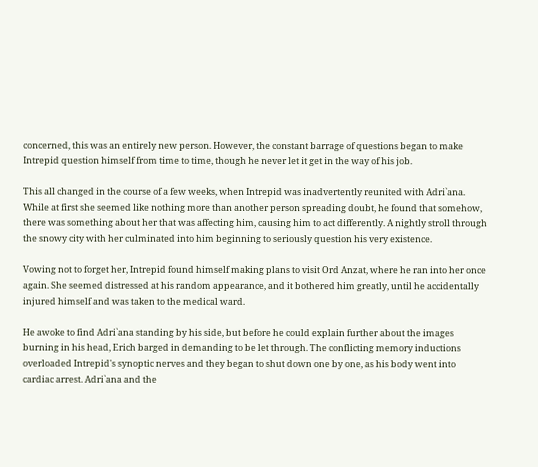concerned, this was an entirely new person. However, the constant barrage of questions began to make Intrepid question himself from time to time, though he never let it get in the way of his job.

This all changed in the course of a few weeks, when Intrepid was inadvertently reunited with Adri`ana. While at first she seemed like nothing more than another person spreading doubt, he found that somehow, there was something about her that was affecting him, causing him to act differently. A nightly stroll through the snowy city with her culminated into him beginning to seriously question his very existence.

Vowing not to forget her, Intrepid found himself making plans to visit Ord Anzat, where he ran into her once again. She seemed distressed at his random appearance, and it bothered him greatly, until he accidentally injured himself and was taken to the medical ward.

He awoke to find Adri`ana standing by his side, but before he could explain further about the images burning in his head, Erich barged in demanding to be let through. The conflicting memory inductions overloaded Intrepid's synoptic nerves and they began to shut down one by one, as his body went into cardiac arrest. Adri`ana and the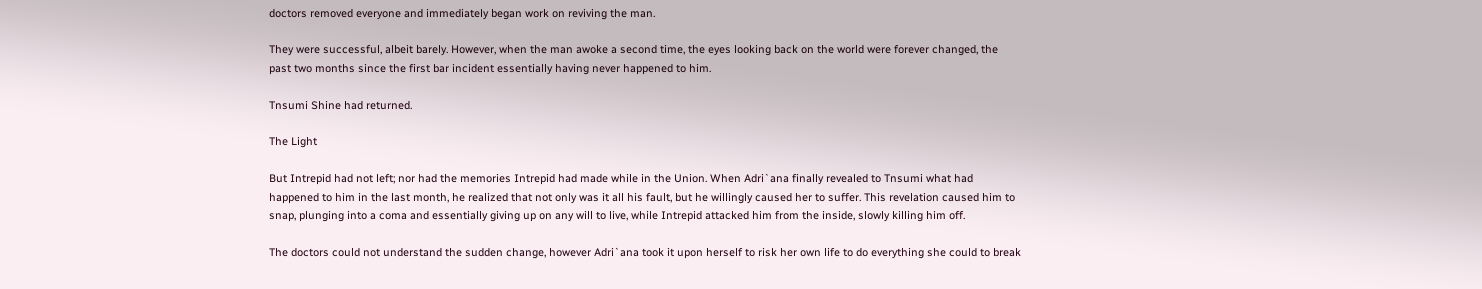doctors removed everyone and immediately began work on reviving the man.

They were successful, albeit barely. However, when the man awoke a second time, the eyes looking back on the world were forever changed, the past two months since the first bar incident essentially having never happened to him.

Tnsumi Shine had returned.

The Light

But Intrepid had not left; nor had the memories Intrepid had made while in the Union. When Adri`ana finally revealed to Tnsumi what had happened to him in the last month, he realized that not only was it all his fault, but he willingly caused her to suffer. This revelation caused him to snap, plunging into a coma and essentially giving up on any will to live, while Intrepid attacked him from the inside, slowly killing him off.

The doctors could not understand the sudden change, however Adri`ana took it upon herself to risk her own life to do everything she could to break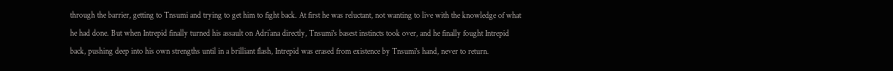through the barrier, getting to Tnsumi and trying to get him to fight back. At first he was reluctant, not wanting to live with the knowledge of what he had done. But when Intrepid finally turned his assault on Adri`ana directly, Tnsumi's basest instincts took over, and he finally fought Intrepid back, pushing deep into his own strengths until in a brilliant flash, Intrepid was erased from existence by Tnsumi's hand, never to return.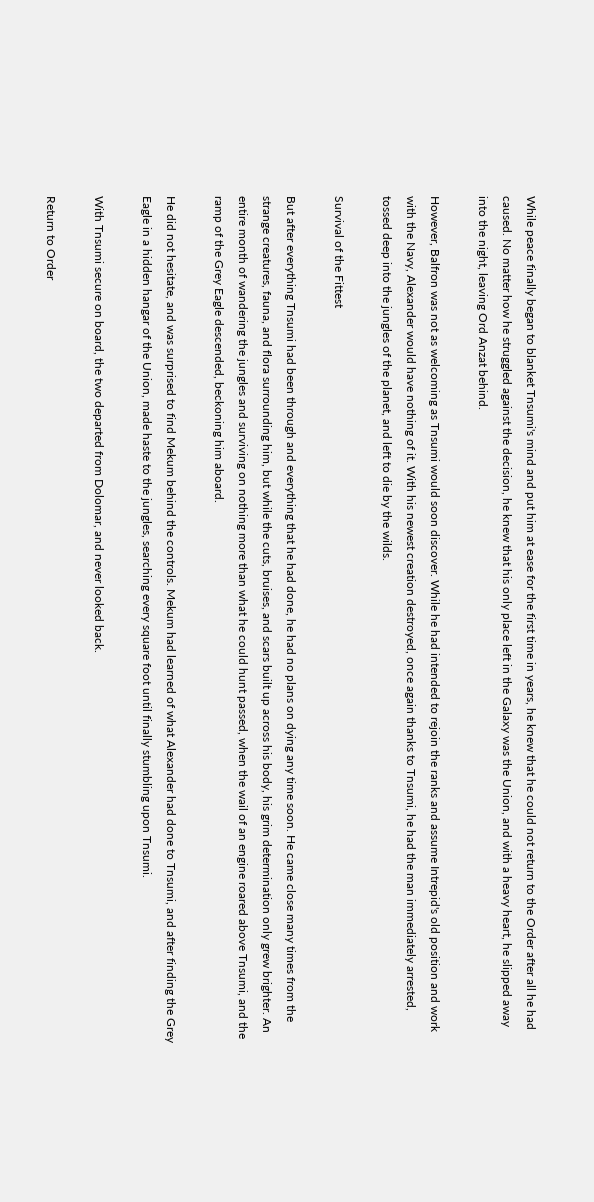While peace finally began to blanket Tnsumi's mind and put him at ease for the first time in years, he knew that he could not return to the Order after all he had caused. No matter how he struggled against the decision, he knew that his only place left in the Galaxy was the Union, and with a heavy heart, he slipped away into the night, leaving Ord Anzat behind.

However, Balfron was not as welcoming as Tnsumi would soon discover. While he had intended to rejoin the ranks and assume Intrepid's old position and work with the Navy, Alexander would have nothing of it. With his newest creation destroyed, once again thanks to Tnsumi, he had the man immediately arrested, tossed deep into the jungles of the planet, and left to die by the wilds.

Survival of the Fittest

But after everything Tnsumi had been through and everything that he had done, he had no plans on dying any time soon. He came close many times from the strange creatures, fauna, and flora surrounding him, but while the cuts, bruises, and scars built up across his body, his grim determination only grew brighter. An entire month of wandering the jungles and surviving on nothing more than what he could hunt passed, when the wail of an engine roared above Tnsumi, and the ramp of the Grey Eagle descended, beckoning him aboard.

He did not hesitate, and was surprised to find Mekum behind the controls. Mekum had learned of what Alexander had done to Tnsumi, and after finding the Grey Eagle in a hidden hangar of the Union, made haste to the jungles, searching every square foot until finally stumbling upon Tnsumi.

With Tnsumi secure on board, the two departed from Dolomar, and never looked back.

Return to Order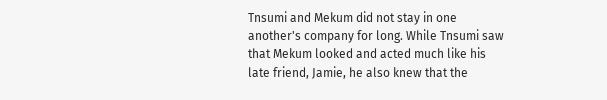Tnsumi and Mekum did not stay in one another's company for long. While Tnsumi saw that Mekum looked and acted much like his late friend, Jamie, he also knew that the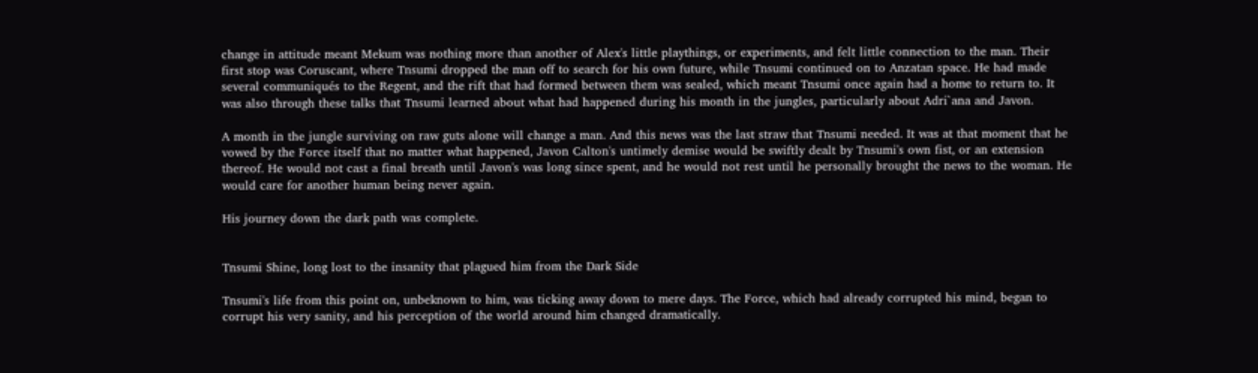change in attitude meant Mekum was nothing more than another of Alex's little playthings, or experiments, and felt little connection to the man. Their first stop was Coruscant, where Tnsumi dropped the man off to search for his own future, while Tnsumi continued on to Anzatan space. He had made several communiqués to the Regent, and the rift that had formed between them was sealed, which meant Tnsumi once again had a home to return to. It was also through these talks that Tnsumi learned about what had happened during his month in the jungles, particularly about Adri`ana and Javon.

A month in the jungle surviving on raw guts alone will change a man. And this news was the last straw that Tnsumi needed. It was at that moment that he vowed by the Force itself that no matter what happened, Javon Calton's untimely demise would be swiftly dealt by Tnsumi's own fist, or an extension thereof. He would not cast a final breath until Javon's was long since spent, and he would not rest until he personally brought the news to the woman. He would care for another human being never again.

His journey down the dark path was complete.


Tnsumi Shine, long lost to the insanity that plagued him from the Dark Side

Tnsumi's life from this point on, unbeknown to him, was ticking away down to mere days. The Force, which had already corrupted his mind, began to corrupt his very sanity, and his perception of the world around him changed dramatically.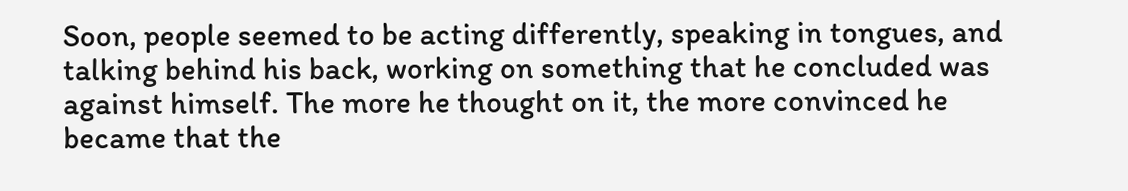Soon, people seemed to be acting differently, speaking in tongues, and talking behind his back, working on something that he concluded was against himself. The more he thought on it, the more convinced he became that the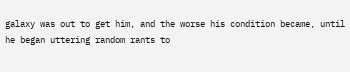galaxy was out to get him, and the worse his condition became, until he began uttering random rants to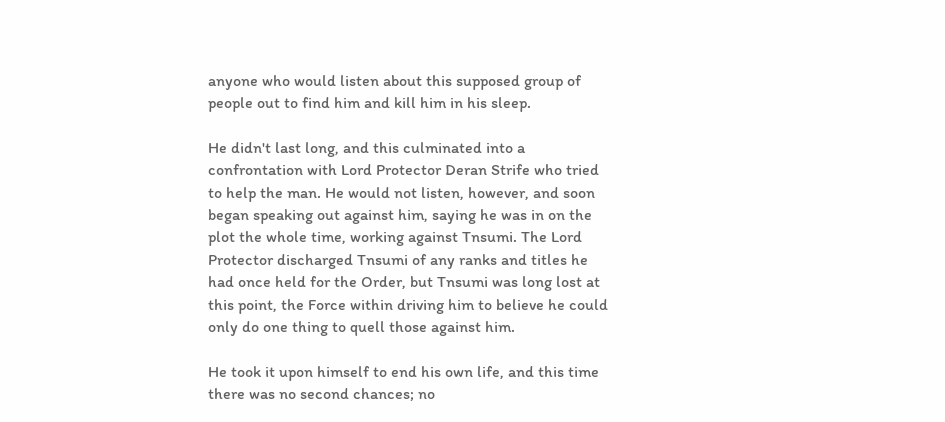anyone who would listen about this supposed group of people out to find him and kill him in his sleep.

He didn't last long, and this culminated into a confrontation with Lord Protector Deran Strife who tried to help the man. He would not listen, however, and soon began speaking out against him, saying he was in on the plot the whole time, working against Tnsumi. The Lord Protector discharged Tnsumi of any ranks and titles he had once held for the Order, but Tnsumi was long lost at this point, the Force within driving him to believe he could only do one thing to quell those against him.

He took it upon himself to end his own life, and this time there was no second chances; no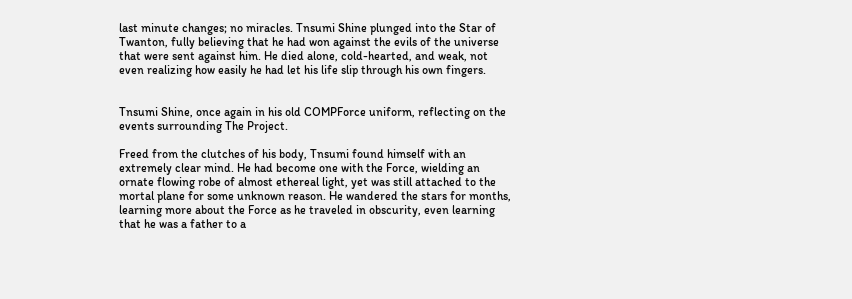last minute changes; no miracles. Tnsumi Shine plunged into the Star of Twanton, fully believing that he had won against the evils of the universe that were sent against him. He died alone, cold-hearted, and weak, not even realizing how easily he had let his life slip through his own fingers.


Tnsumi Shine, once again in his old COMPForce uniform, reflecting on the events surrounding The Project.

Freed from the clutches of his body, Tnsumi found himself with an extremely clear mind. He had become one with the Force, wielding an ornate flowing robe of almost ethereal light, yet was still attached to the mortal plane for some unknown reason. He wandered the stars for months, learning more about the Force as he traveled in obscurity, even learning that he was a father to a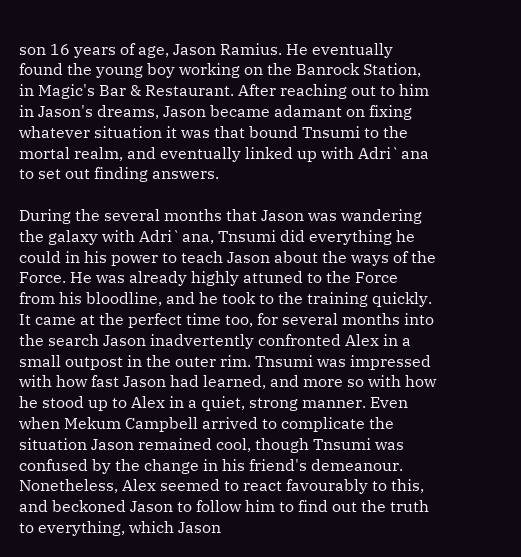son 16 years of age, Jason Ramius. He eventually found the young boy working on the Banrock Station, in Magic's Bar & Restaurant. After reaching out to him in Jason's dreams, Jason became adamant on fixing whatever situation it was that bound Tnsumi to the mortal realm, and eventually linked up with Adri`ana to set out finding answers.

During the several months that Jason was wandering the galaxy with Adri`ana, Tnsumi did everything he could in his power to teach Jason about the ways of the Force. He was already highly attuned to the Force from his bloodline, and he took to the training quickly. It came at the perfect time too, for several months into the search Jason inadvertently confronted Alex in a small outpost in the outer rim. Tnsumi was impressed with how fast Jason had learned, and more so with how he stood up to Alex in a quiet, strong manner. Even when Mekum Campbell arrived to complicate the situation Jason remained cool, though Tnsumi was confused by the change in his friend's demeanour. Nonetheless, Alex seemed to react favourably to this, and beckoned Jason to follow him to find out the truth to everything, which Jason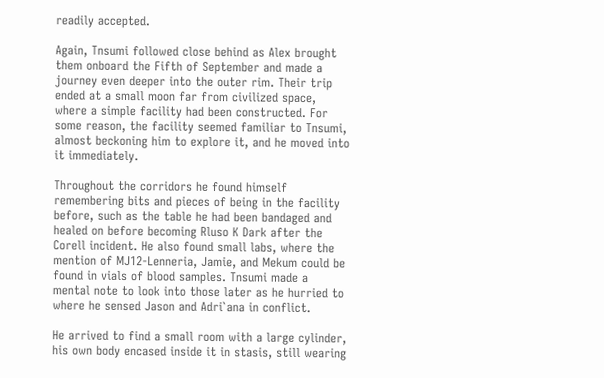readily accepted.

Again, Tnsumi followed close behind as Alex brought them onboard the Fifth of September and made a journey even deeper into the outer rim. Their trip ended at a small moon far from civilized space, where a simple facility had been constructed. For some reason, the facility seemed familiar to Tnsumi, almost beckoning him to explore it, and he moved into it immediately.

Throughout the corridors he found himself remembering bits and pieces of being in the facility before, such as the table he had been bandaged and healed on before becoming Rluso K Dark after the Corell incident. He also found small labs, where the mention of MJ12-Lenneria, Jamie, and Mekum could be found in vials of blood samples. Tnsumi made a mental note to look into those later as he hurried to where he sensed Jason and Adri`ana in conflict.

He arrived to find a small room with a large cylinder, his own body encased inside it in stasis, still wearing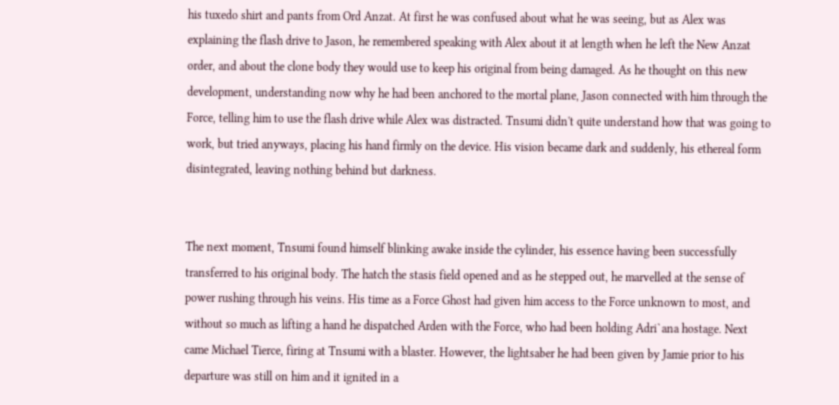his tuxedo shirt and pants from Ord Anzat. At first he was confused about what he was seeing, but as Alex was explaining the flash drive to Jason, he remembered speaking with Alex about it at length when he left the New Anzat order, and about the clone body they would use to keep his original from being damaged. As he thought on this new development, understanding now why he had been anchored to the mortal plane, Jason connected with him through the Force, telling him to use the flash drive while Alex was distracted. Tnsumi didn't quite understand how that was going to work, but tried anyways, placing his hand firmly on the device. His vision became dark and suddenly, his ethereal form disintegrated, leaving nothing behind but darkness.


The next moment, Tnsumi found himself blinking awake inside the cylinder, his essence having been successfully transferred to his original body. The hatch the stasis field opened and as he stepped out, he marvelled at the sense of power rushing through his veins. His time as a Force Ghost had given him access to the Force unknown to most, and without so much as lifting a hand he dispatched Arden with the Force, who had been holding Adri`ana hostage. Next came Michael Tierce, firing at Tnsumi with a blaster. However, the lightsaber he had been given by Jamie prior to his departure was still on him and it ignited in a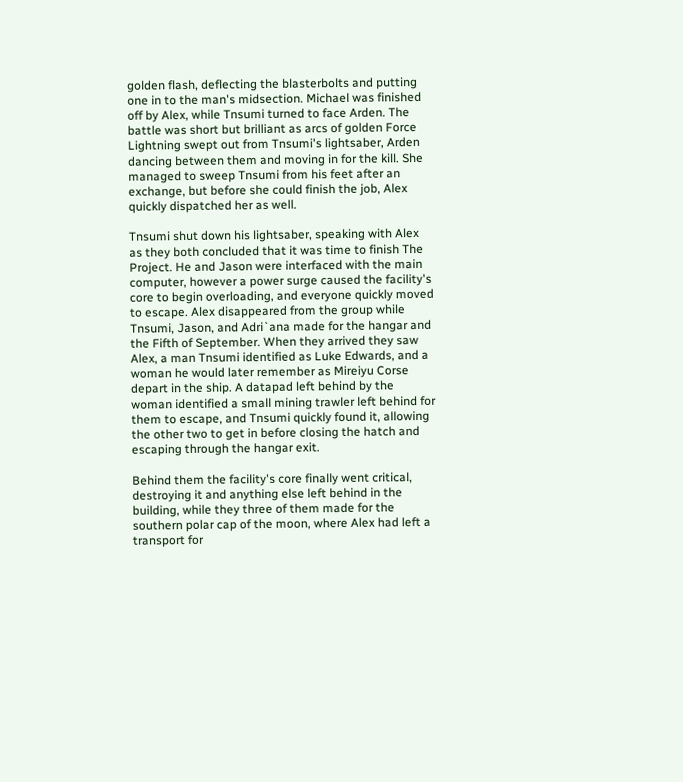golden flash, deflecting the blasterbolts and putting one in to the man's midsection. Michael was finished off by Alex, while Tnsumi turned to face Arden. The battle was short but brilliant as arcs of golden Force Lightning swept out from Tnsumi's lightsaber, Arden dancing between them and moving in for the kill. She managed to sweep Tnsumi from his feet after an exchange, but before she could finish the job, Alex quickly dispatched her as well.

Tnsumi shut down his lightsaber, speaking with Alex as they both concluded that it was time to finish The Project. He and Jason were interfaced with the main computer, however a power surge caused the facility's core to begin overloading, and everyone quickly moved to escape. Alex disappeared from the group while Tnsumi, Jason, and Adri`ana made for the hangar and the Fifth of September. When they arrived they saw Alex, a man Tnsumi identified as Luke Edwards, and a woman he would later remember as Mireiyu Corse depart in the ship. A datapad left behind by the woman identified a small mining trawler left behind for them to escape, and Tnsumi quickly found it, allowing the other two to get in before closing the hatch and escaping through the hangar exit.

Behind them the facility's core finally went critical, destroying it and anything else left behind in the building, while they three of them made for the southern polar cap of the moon, where Alex had left a transport for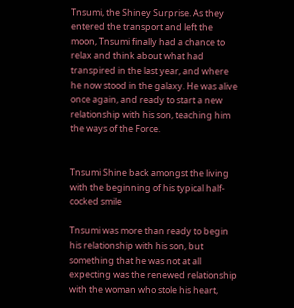Tnsumi, the Shiney Surprise. As they entered the transport and left the moon, Tnsumi finally had a chance to relax and think about what had transpired in the last year, and where he now stood in the galaxy. He was alive once again, and ready to start a new relationship with his son, teaching him the ways of the Force.


Tnsumi Shine back amongst the living with the beginning of his typical half-cocked smile

Tnsumi was more than ready to begin his relationship with his son, but something that he was not at all expecting was the renewed relationship with the woman who stole his heart,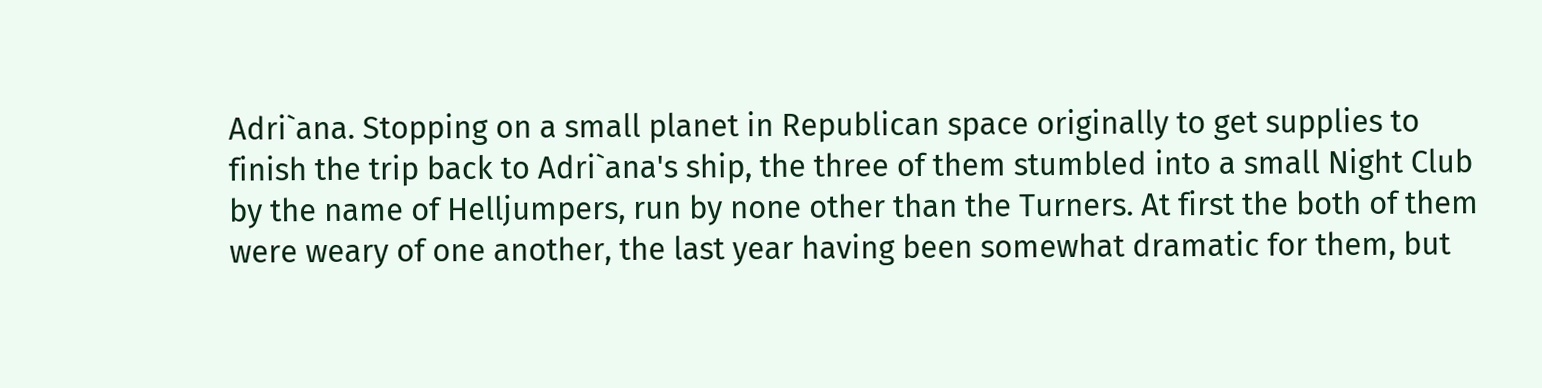Adri`ana. Stopping on a small planet in Republican space originally to get supplies to finish the trip back to Adri`ana's ship, the three of them stumbled into a small Night Club by the name of Helljumpers, run by none other than the Turners. At first the both of them were weary of one another, the last year having been somewhat dramatic for them, but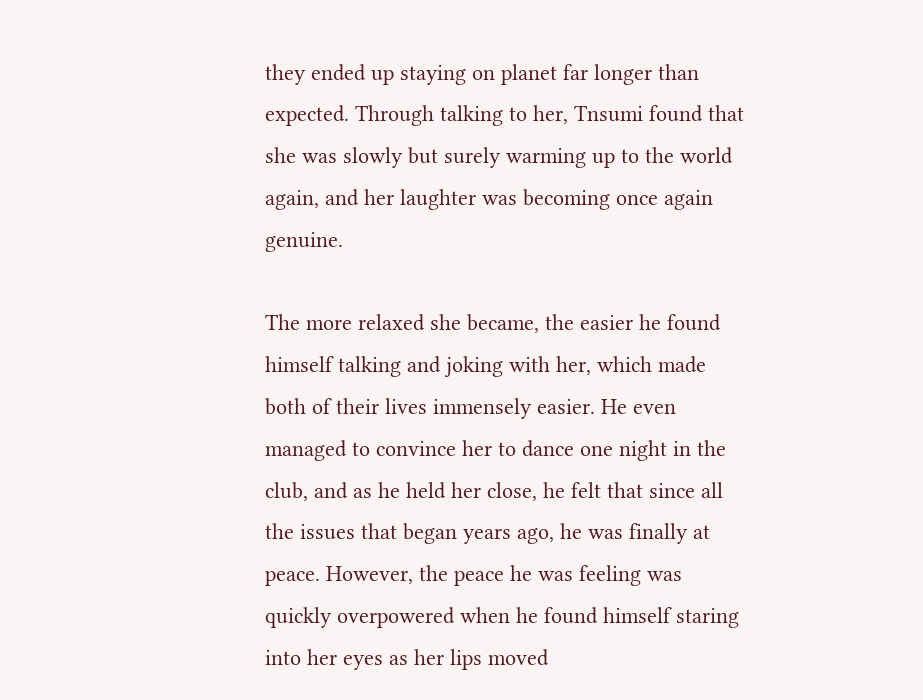they ended up staying on planet far longer than expected. Through talking to her, Tnsumi found that she was slowly but surely warming up to the world again, and her laughter was becoming once again genuine.

The more relaxed she became, the easier he found himself talking and joking with her, which made both of their lives immensely easier. He even managed to convince her to dance one night in the club, and as he held her close, he felt that since all the issues that began years ago, he was finally at peace. However, the peace he was feeling was quickly overpowered when he found himself staring into her eyes as her lips moved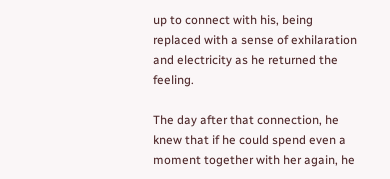up to connect with his, being replaced with a sense of exhilaration and electricity as he returned the feeling.

The day after that connection, he knew that if he could spend even a moment together with her again, he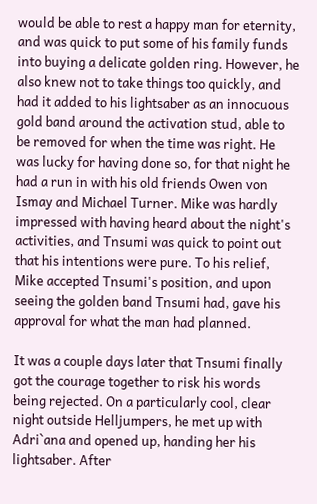would be able to rest a happy man for eternity, and was quick to put some of his family funds into buying a delicate golden ring. However, he also knew not to take things too quickly, and had it added to his lightsaber as an innocuous gold band around the activation stud, able to be removed for when the time was right. He was lucky for having done so, for that night he had a run in with his old friends Owen von Ismay and Michael Turner. Mike was hardly impressed with having heard about the night's activities, and Tnsumi was quick to point out that his intentions were pure. To his relief, Mike accepted Tnsumi's position, and upon seeing the golden band Tnsumi had, gave his approval for what the man had planned.

It was a couple days later that Tnsumi finally got the courage together to risk his words being rejected. On a particularly cool, clear night outside Helljumpers, he met up with Adri`ana and opened up, handing her his lightsaber. After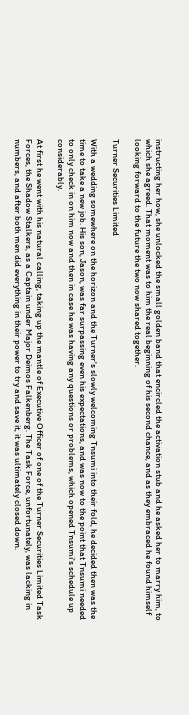instructing her how, she unlocked the small golden band that encircled the activation stub and he asked her to marry him, to which she agreed. That moment was to him the real beginning of his second chance, and as they embraced he found himself looking forward to the future the two now shared together.

Turner Securities Limited

With a wedding somewhere on the horizon and the Turner's slowly welcoming Tnsumi into their fold, he decided then was the time to take a new job. His son, Jason, was far surpassing even his expectations, and was now to the point that Tnsumi needed to only check in on him now and then in case he was having any questions or problems, which opened Tnsumi's schedule up considerably.

At first he went with his natural calling, taking up the mantle of Executive Officer of one of the Turner Securities Limited Task Forces, the Shadow Stalkers, as a Captain under Major Deimos Falkenberg. The Task Force, unfortunately, was lacking in numbers, and after both men did everything in their power to try and save it, it was ultimately closed down.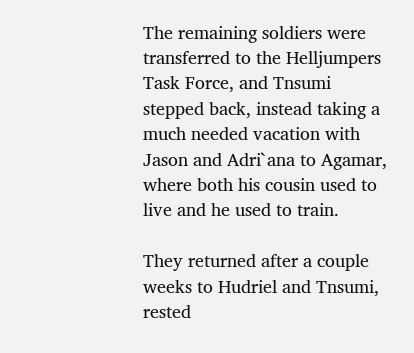The remaining soldiers were transferred to the Helljumpers Task Force, and Tnsumi stepped back, instead taking a much needed vacation with Jason and Adri`ana to Agamar, where both his cousin used to live and he used to train.

They returned after a couple weeks to Hudriel and Tnsumi, rested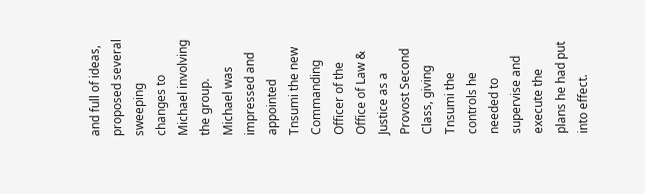and full of ideas, proposed several sweeping changes to Michael involving the group. Michael was impressed and appointed Tnsumi the new Commanding Officer of the Office of Law & Justice as a Provost Second Class, giving Tnsumi the controls he needed to supervise and execute the plans he had put into effect.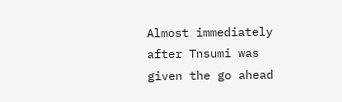Almost immediately after Tnsumi was given the go ahead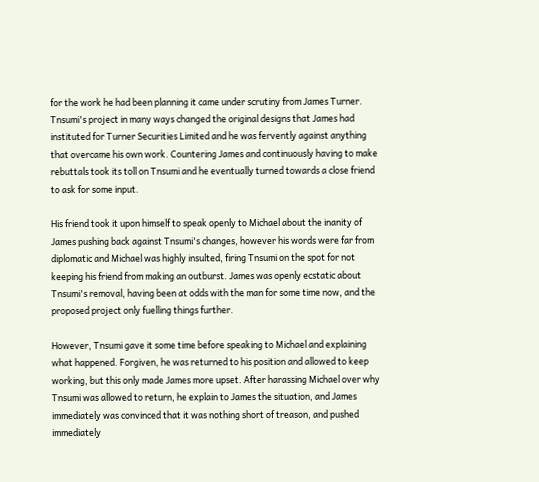for the work he had been planning it came under scrutiny from James Turner. Tnsumi's project in many ways changed the original designs that James had instituted for Turner Securities Limited and he was fervently against anything that overcame his own work. Countering James and continuously having to make rebuttals took its toll on Tnsumi and he eventually turned towards a close friend to ask for some input.

His friend took it upon himself to speak openly to Michael about the inanity of James pushing back against Tnsumi's changes, however his words were far from diplomatic and Michael was highly insulted, firing Tnsumi on the spot for not keeping his friend from making an outburst. James was openly ecstatic about Tnsumi's removal, having been at odds with the man for some time now, and the proposed project only fuelling things further.

However, Tnsumi gave it some time before speaking to Michael and explaining what happened. Forgiven, he was returned to his position and allowed to keep working, but this only made James more upset. After harassing Michael over why Tnsumi was allowed to return, he explain to James the situation, and James immediately was convinced that it was nothing short of treason, and pushed immediately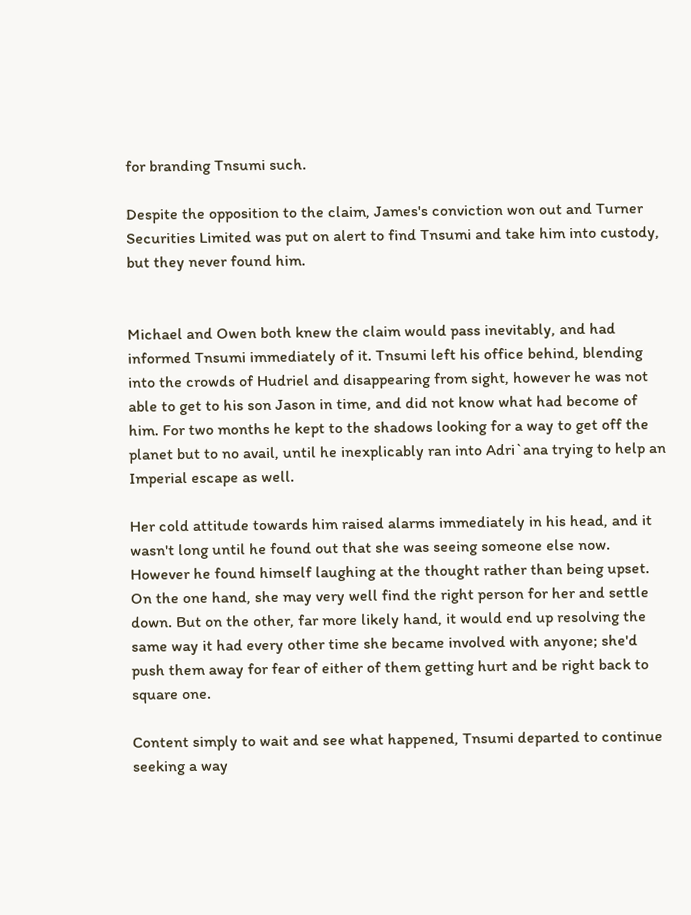for branding Tnsumi such.

Despite the opposition to the claim, James's conviction won out and Turner Securities Limited was put on alert to find Tnsumi and take him into custody, but they never found him.


Michael and Owen both knew the claim would pass inevitably, and had informed Tnsumi immediately of it. Tnsumi left his office behind, blending into the crowds of Hudriel and disappearing from sight, however he was not able to get to his son Jason in time, and did not know what had become of him. For two months he kept to the shadows looking for a way to get off the planet but to no avail, until he inexplicably ran into Adri`ana trying to help an Imperial escape as well.

Her cold attitude towards him raised alarms immediately in his head, and it wasn't long until he found out that she was seeing someone else now. However he found himself laughing at the thought rather than being upset. On the one hand, she may very well find the right person for her and settle down. But on the other, far more likely hand, it would end up resolving the same way it had every other time she became involved with anyone; she'd push them away for fear of either of them getting hurt and be right back to square one.

Content simply to wait and see what happened, Tnsumi departed to continue seeking a way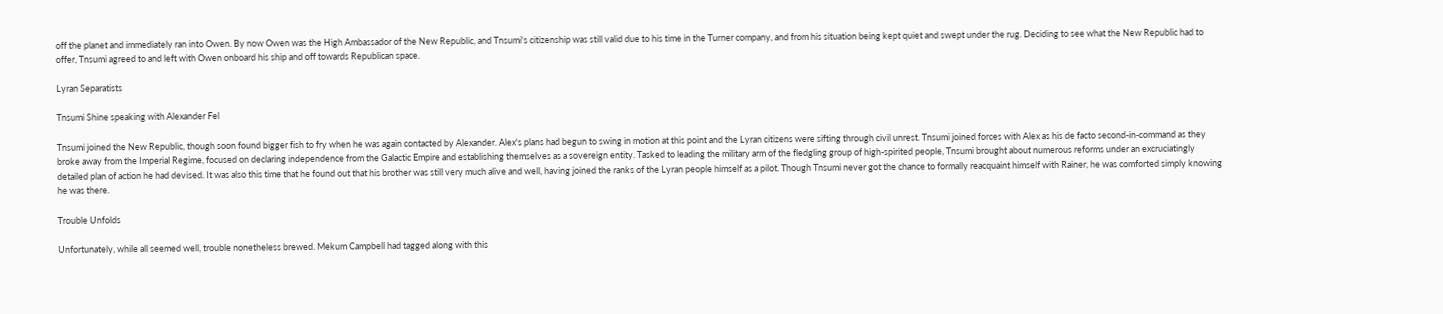off the planet and immediately ran into Owen. By now Owen was the High Ambassador of the New Republic, and Tnsumi's citizenship was still valid due to his time in the Turner company, and from his situation being kept quiet and swept under the rug. Deciding to see what the New Republic had to offer, Tnsumi agreed to and left with Owen onboard his ship and off towards Republican space.

Lyran Separatists

Tnsumi Shine speaking with Alexander Fel

Tnsumi joined the New Republic, though soon found bigger fish to fry when he was again contacted by Alexander. Alex's plans had begun to swing in motion at this point and the Lyran citizens were sifting through civil unrest. Tnsumi joined forces with Alex as his de facto second-in-command as they broke away from the Imperial Regime, focused on declaring independence from the Galactic Empire and establishing themselves as a sovereign entity. Tasked to leading the military arm of the fledgling group of high-spirited people, Tnsumi brought about numerous reforms under an excruciatingly detailed plan of action he had devised. It was also this time that he found out that his brother was still very much alive and well, having joined the ranks of the Lyran people himself as a pilot. Though Tnsumi never got the chance to formally reacquaint himself with Rainer, he was comforted simply knowing he was there.

Trouble Unfolds

Unfortunately, while all seemed well, trouble nonetheless brewed. Mekum Campbell had tagged along with this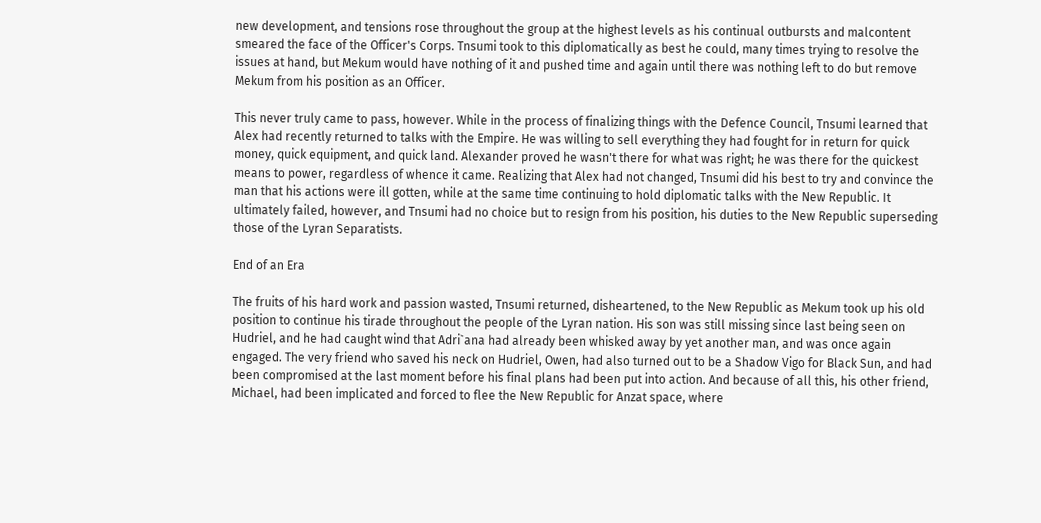new development, and tensions rose throughout the group at the highest levels as his continual outbursts and malcontent smeared the face of the Officer's Corps. Tnsumi took to this diplomatically as best he could, many times trying to resolve the issues at hand, but Mekum would have nothing of it and pushed time and again until there was nothing left to do but remove Mekum from his position as an Officer.

This never truly came to pass, however. While in the process of finalizing things with the Defence Council, Tnsumi learned that Alex had recently returned to talks with the Empire. He was willing to sell everything they had fought for in return for quick money, quick equipment, and quick land. Alexander proved he wasn't there for what was right; he was there for the quickest means to power, regardless of whence it came. Realizing that Alex had not changed, Tnsumi did his best to try and convince the man that his actions were ill gotten, while at the same time continuing to hold diplomatic talks with the New Republic. It ultimately failed, however, and Tnsumi had no choice but to resign from his position, his duties to the New Republic superseding those of the Lyran Separatists.

End of an Era

The fruits of his hard work and passion wasted, Tnsumi returned, disheartened, to the New Republic as Mekum took up his old position to continue his tirade throughout the people of the Lyran nation. His son was still missing since last being seen on Hudriel, and he had caught wind that Adri`ana had already been whisked away by yet another man, and was once again engaged. The very friend who saved his neck on Hudriel, Owen, had also turned out to be a Shadow Vigo for Black Sun, and had been compromised at the last moment before his final plans had been put into action. And because of all this, his other friend, Michael, had been implicated and forced to flee the New Republic for Anzat space, where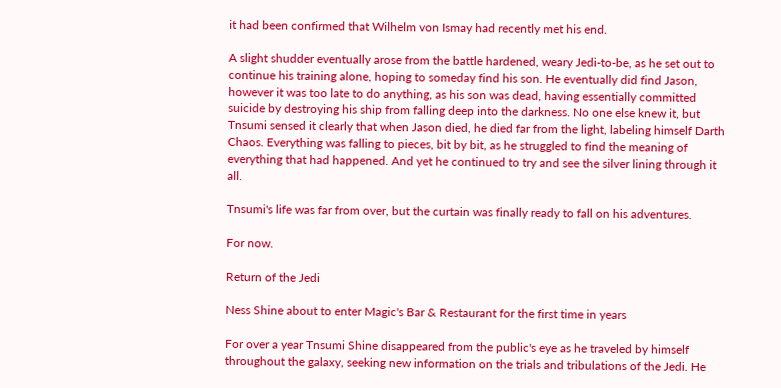it had been confirmed that Wilhelm von Ismay had recently met his end.

A slight shudder eventually arose from the battle hardened, weary Jedi-to-be, as he set out to continue his training alone, hoping to someday find his son. He eventually did find Jason, however it was too late to do anything, as his son was dead, having essentially committed suicide by destroying his ship from falling deep into the darkness. No one else knew it, but Tnsumi sensed it clearly that when Jason died, he died far from the light, labeling himself Darth Chaos. Everything was falling to pieces, bit by bit, as he struggled to find the meaning of everything that had happened. And yet he continued to try and see the silver lining through it all.

Tnsumi's life was far from over, but the curtain was finally ready to fall on his adventures.

For now.

Return of the Jedi

Ness Shine about to enter Magic's Bar & Restaurant for the first time in years

For over a year Tnsumi Shine disappeared from the public's eye as he traveled by himself throughout the galaxy, seeking new information on the trials and tribulations of the Jedi. He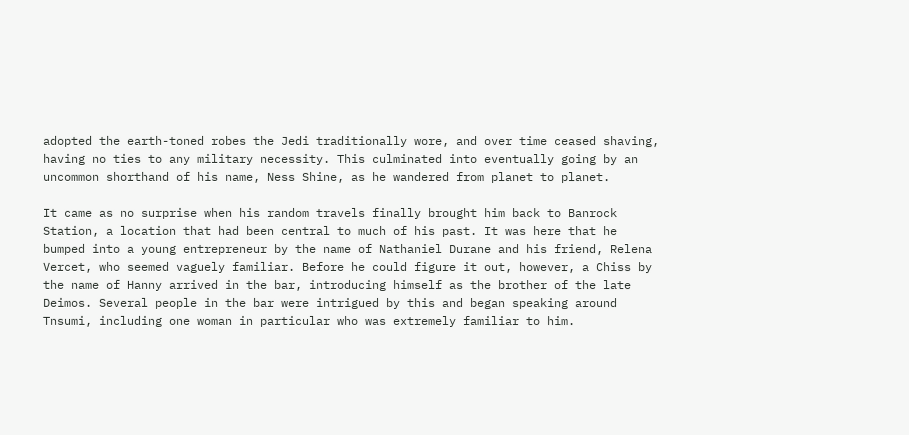adopted the earth-toned robes the Jedi traditionally wore, and over time ceased shaving, having no ties to any military necessity. This culminated into eventually going by an uncommon shorthand of his name, Ness Shine, as he wandered from planet to planet.

It came as no surprise when his random travels finally brought him back to Banrock Station, a location that had been central to much of his past. It was here that he bumped into a young entrepreneur by the name of Nathaniel Durane and his friend, Relena Vercet, who seemed vaguely familiar. Before he could figure it out, however, a Chiss by the name of Hanny arrived in the bar, introducing himself as the brother of the late Deimos. Several people in the bar were intrigued by this and began speaking around Tnsumi, including one woman in particular who was extremely familiar to him.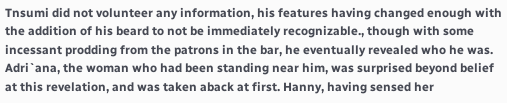Tnsumi did not volunteer any information, his features having changed enough with the addition of his beard to not be immediately recognizable., though with some incessant prodding from the patrons in the bar, he eventually revealed who he was. Adri`ana, the woman who had been standing near him, was surprised beyond belief at this revelation, and was taken aback at first. Hanny, having sensed her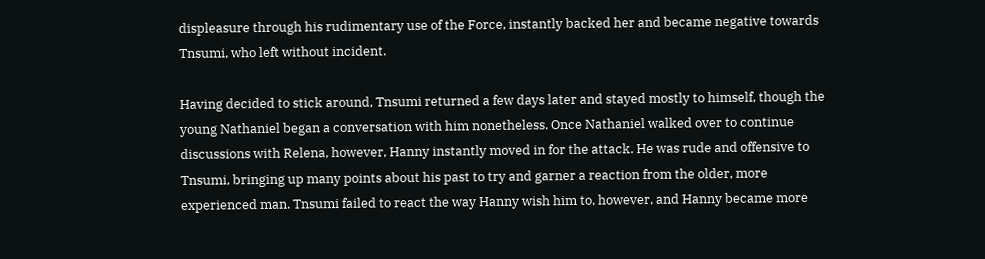displeasure through his rudimentary use of the Force, instantly backed her and became negative towards Tnsumi, who left without incident.

Having decided to stick around, Tnsumi returned a few days later and stayed mostly to himself, though the young Nathaniel began a conversation with him nonetheless. Once Nathaniel walked over to continue discussions with Relena, however, Hanny instantly moved in for the attack. He was rude and offensive to Tnsumi, bringing up many points about his past to try and garner a reaction from the older, more experienced man. Tnsumi failed to react the way Hanny wish him to, however, and Hanny became more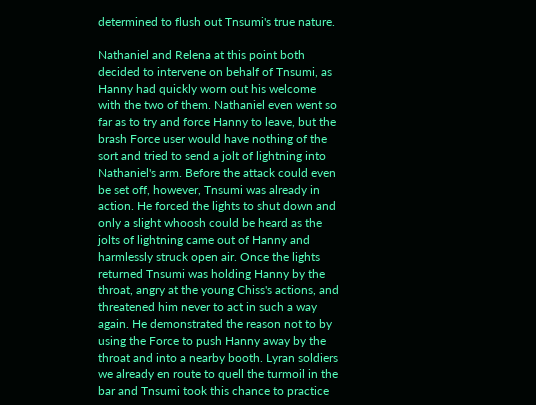determined to flush out Tnsumi's true nature.

Nathaniel and Relena at this point both decided to intervene on behalf of Tnsumi, as Hanny had quickly worn out his welcome with the two of them. Nathaniel even went so far as to try and force Hanny to leave, but the brash Force user would have nothing of the sort and tried to send a jolt of lightning into Nathaniel's arm. Before the attack could even be set off, however, Tnsumi was already in action. He forced the lights to shut down and only a slight whoosh could be heard as the jolts of lightning came out of Hanny and harmlessly struck open air. Once the lights returned Tnsumi was holding Hanny by the throat, angry at the young Chiss's actions, and threatened him never to act in such a way again. He demonstrated the reason not to by using the Force to push Hanny away by the throat and into a nearby booth. Lyran soldiers we already en route to quell the turmoil in the bar and Tnsumi took this chance to practice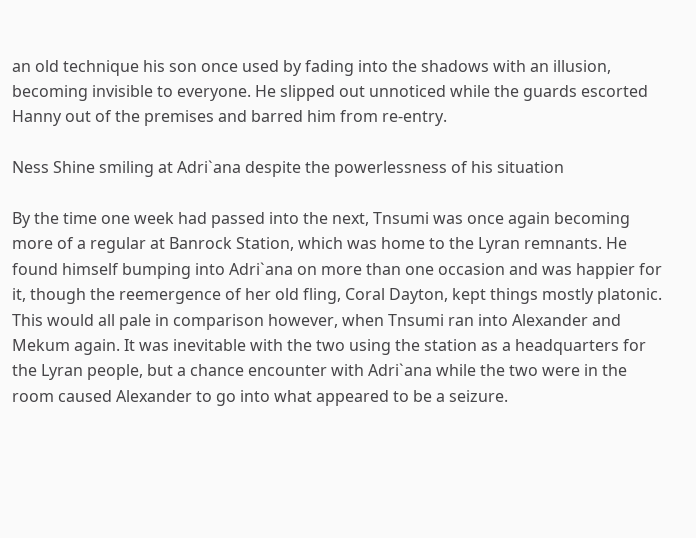an old technique his son once used by fading into the shadows with an illusion, becoming invisible to everyone. He slipped out unnoticed while the guards escorted Hanny out of the premises and barred him from re-entry.

Ness Shine smiling at Adri`ana despite the powerlessness of his situation

By the time one week had passed into the next, Tnsumi was once again becoming more of a regular at Banrock Station, which was home to the Lyran remnants. He found himself bumping into Adri`ana on more than one occasion and was happier for it, though the reemergence of her old fling, Coral Dayton, kept things mostly platonic. This would all pale in comparison however, when Tnsumi ran into Alexander and Mekum again. It was inevitable with the two using the station as a headquarters for the Lyran people, but a chance encounter with Adri`ana while the two were in the room caused Alexander to go into what appeared to be a seizure.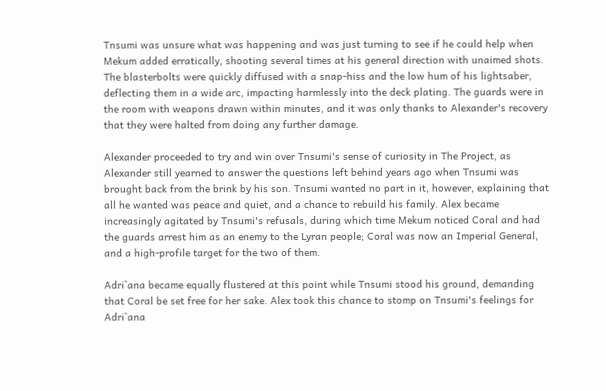Tnsumi was unsure what was happening and was just turning to see if he could help when Mekum added erratically, shooting several times at his general direction with unaimed shots. The blasterbolts were quickly diffused with a snap-hiss and the low hum of his lightsaber, deflecting them in a wide arc, impacting harmlessly into the deck plating. The guards were in the room with weapons drawn within minutes, and it was only thanks to Alexander's recovery that they were halted from doing any further damage.

Alexander proceeded to try and win over Tnsumi's sense of curiosity in The Project, as Alexander still yearned to answer the questions left behind years ago when Tnsumi was brought back from the brink by his son. Tnsumi wanted no part in it, however, explaining that all he wanted was peace and quiet, and a chance to rebuild his family. Alex became increasingly agitated by Tnsumi's refusals, during which time Mekum noticed Coral and had the guards arrest him as an enemy to the Lyran people; Coral was now an Imperial General, and a high-profile target for the two of them.

Adri`ana became equally flustered at this point while Tnsumi stood his ground, demanding that Coral be set free for her sake. Alex took this chance to stomp on Tnsumi's feelings for Adri`ana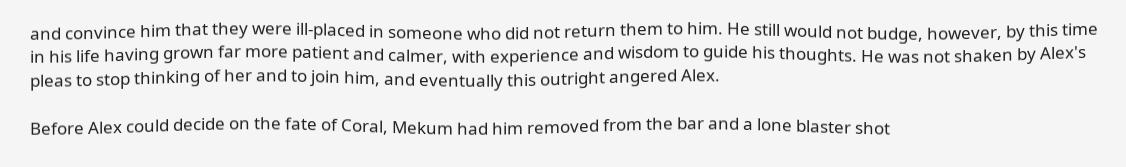and convince him that they were ill-placed in someone who did not return them to him. He still would not budge, however, by this time in his life having grown far more patient and calmer, with experience and wisdom to guide his thoughts. He was not shaken by Alex's pleas to stop thinking of her and to join him, and eventually this outright angered Alex.

Before Alex could decide on the fate of Coral, Mekum had him removed from the bar and a lone blaster shot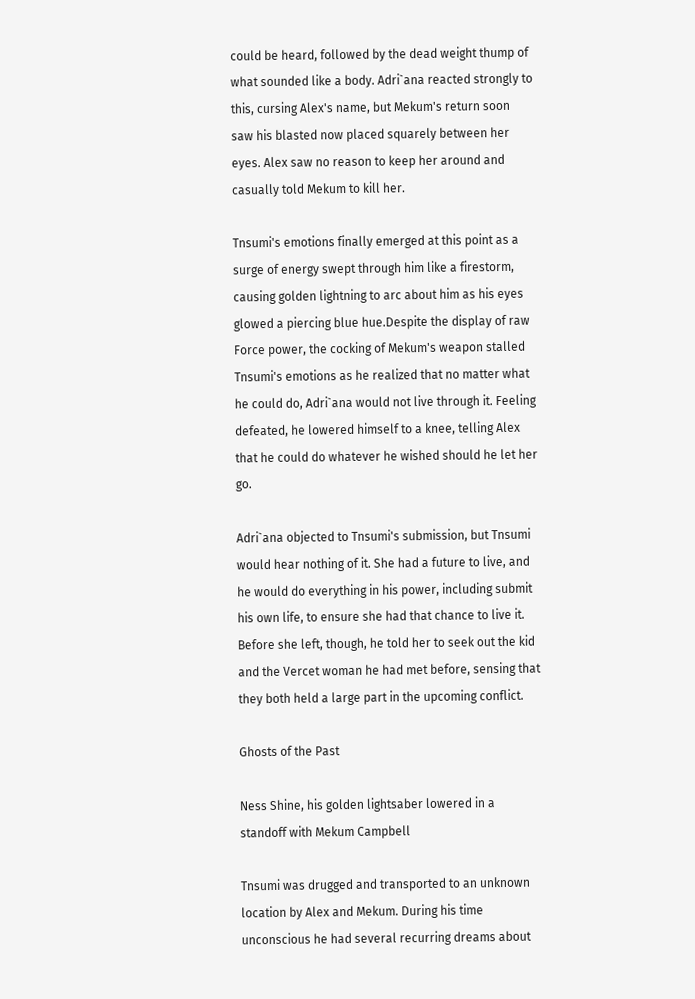could be heard, followed by the dead weight thump of what sounded like a body. Adri`ana reacted strongly to this, cursing Alex's name, but Mekum's return soon saw his blasted now placed squarely between her eyes. Alex saw no reason to keep her around and casually told Mekum to kill her.

Tnsumi's emotions finally emerged at this point as a surge of energy swept through him like a firestorm, causing golden lightning to arc about him as his eyes glowed a piercing blue hue.Despite the display of raw Force power, the cocking of Mekum's weapon stalled Tnsumi's emotions as he realized that no matter what he could do, Adri`ana would not live through it. Feeling defeated, he lowered himself to a knee, telling Alex that he could do whatever he wished should he let her go.

Adri`ana objected to Tnsumi's submission, but Tnsumi would hear nothing of it. She had a future to live, and he would do everything in his power, including submit his own life, to ensure she had that chance to live it. Before she left, though, he told her to seek out the kid and the Vercet woman he had met before, sensing that they both held a large part in the upcoming conflict.

Ghosts of the Past

Ness Shine, his golden lightsaber lowered in a standoff with Mekum Campbell

Tnsumi was drugged and transported to an unknown location by Alex and Mekum. During his time unconscious he had several recurring dreams about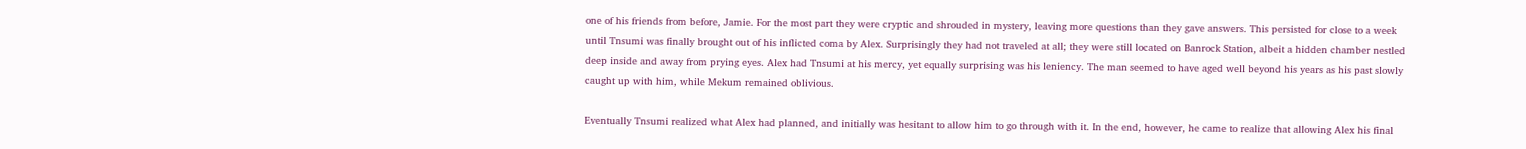one of his friends from before, Jamie. For the most part they were cryptic and shrouded in mystery, leaving more questions than they gave answers. This persisted for close to a week until Tnsumi was finally brought out of his inflicted coma by Alex. Surprisingly they had not traveled at all; they were still located on Banrock Station, albeit a hidden chamber nestled deep inside and away from prying eyes. Alex had Tnsumi at his mercy, yet equally surprising was his leniency. The man seemed to have aged well beyond his years as his past slowly caught up with him, while Mekum remained oblivious.

Eventually Tnsumi realized what Alex had planned, and initially was hesitant to allow him to go through with it. In the end, however, he came to realize that allowing Alex his final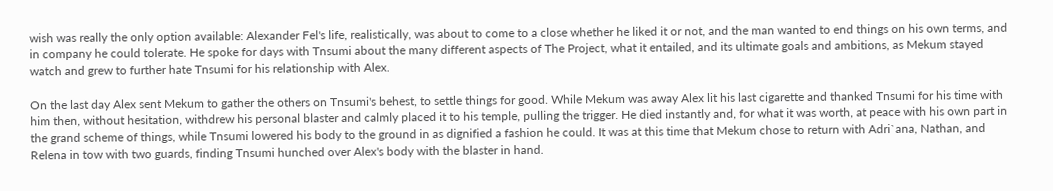wish was really the only option available: Alexander Fel's life, realistically, was about to come to a close whether he liked it or not, and the man wanted to end things on his own terms, and in company he could tolerate. He spoke for days with Tnsumi about the many different aspects of The Project, what it entailed, and its ultimate goals and ambitions, as Mekum stayed watch and grew to further hate Tnsumi for his relationship with Alex.

On the last day Alex sent Mekum to gather the others on Tnsumi's behest, to settle things for good. While Mekum was away Alex lit his last cigarette and thanked Tnsumi for his time with him then, without hesitation, withdrew his personal blaster and calmly placed it to his temple, pulling the trigger. He died instantly and, for what it was worth, at peace with his own part in the grand scheme of things, while Tnsumi lowered his body to the ground in as dignified a fashion he could. It was at this time that Mekum chose to return with Adri`ana, Nathan, and Relena in tow with two guards, finding Tnsumi hunched over Alex's body with the blaster in hand.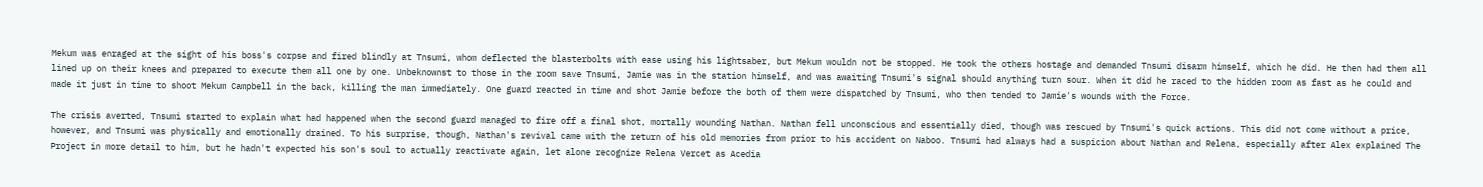Mekum was enraged at the sight of his boss's corpse and fired blindly at Tnsumi, whom deflected the blasterbolts with ease using his lightsaber, but Mekum wouldn not be stopped. He took the others hostage and demanded Tnsumi disarm himself, which he did. He then had them all lined up on their knees and prepared to execute them all one by one. Unbeknownst to those in the room save Tnsumi, Jamie was in the station himself, and was awaiting Tnsumi's signal should anything turn sour. When it did he raced to the hidden room as fast as he could and made it just in time to shoot Mekum Campbell in the back, killing the man immediately. One guard reacted in time and shot Jamie before the both of them were dispatched by Tnsumi, who then tended to Jamie's wounds with the Force.

The crisis averted, Tnsumi started to explain what had happened when the second guard managed to fire off a final shot, mortally wounding Nathan. Nathan fell unconscious and essentially died, though was rescued by Tnsumi's quick actions. This did not come without a price, however, and Tnsumi was physically and emotionally drained. To his surprise, though, Nathan's revival came with the return of his old memories from prior to his accident on Naboo. Tnsumi had always had a suspicion about Nathan and Relena, especially after Alex explained The Project in more detail to him, but he hadn't expected his son's soul to actually reactivate again, let alone recognize Relena Vercet as Acedia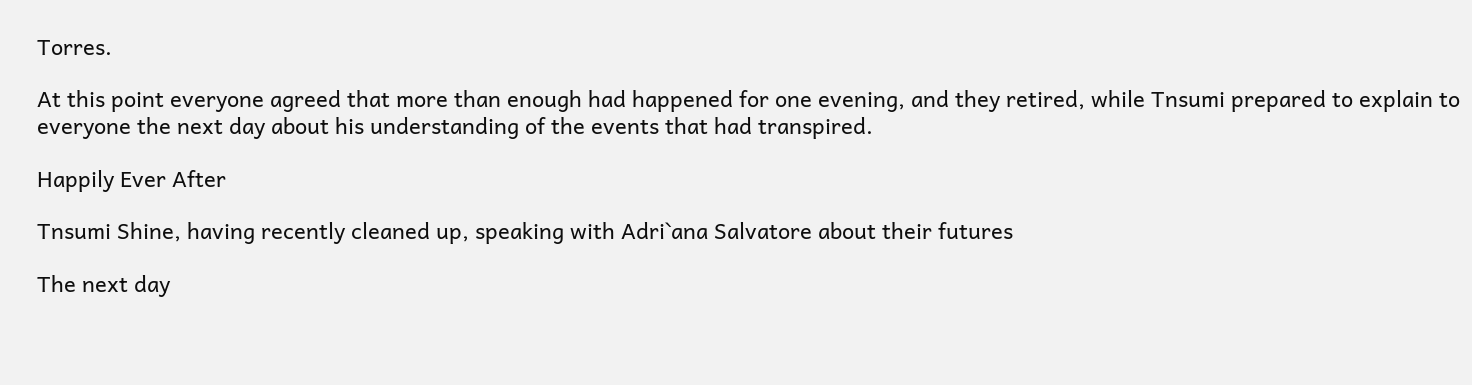Torres.

At this point everyone agreed that more than enough had happened for one evening, and they retired, while Tnsumi prepared to explain to everyone the next day about his understanding of the events that had transpired.

Happily Ever After

Tnsumi Shine, having recently cleaned up, speaking with Adri`ana Salvatore about their futures

The next day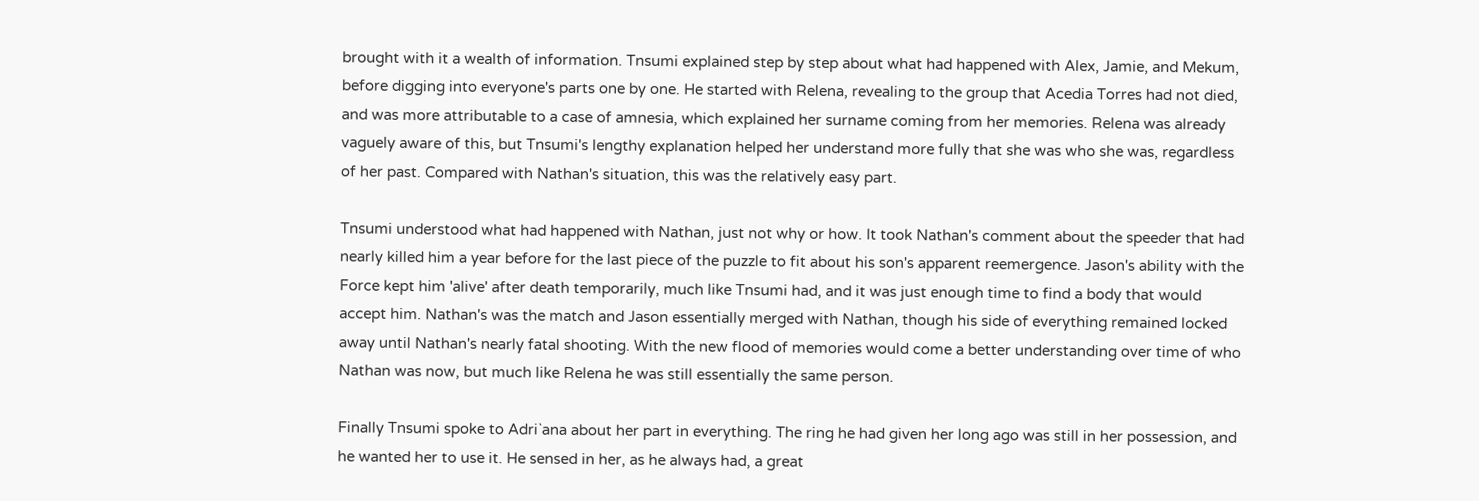brought with it a wealth of information. Tnsumi explained step by step about what had happened with Alex, Jamie, and Mekum, before digging into everyone's parts one by one. He started with Relena, revealing to the group that Acedia Torres had not died, and was more attributable to a case of amnesia, which explained her surname coming from her memories. Relena was already vaguely aware of this, but Tnsumi's lengthy explanation helped her understand more fully that she was who she was, regardless of her past. Compared with Nathan's situation, this was the relatively easy part.

Tnsumi understood what had happened with Nathan, just not why or how. It took Nathan's comment about the speeder that had nearly killed him a year before for the last piece of the puzzle to fit about his son's apparent reemergence. Jason's ability with the Force kept him 'alive' after death temporarily, much like Tnsumi had, and it was just enough time to find a body that would accept him. Nathan's was the match and Jason essentially merged with Nathan, though his side of everything remained locked away until Nathan's nearly fatal shooting. With the new flood of memories would come a better understanding over time of who Nathan was now, but much like Relena he was still essentially the same person.

Finally Tnsumi spoke to Adri`ana about her part in everything. The ring he had given her long ago was still in her possession, and he wanted her to use it. He sensed in her, as he always had, a great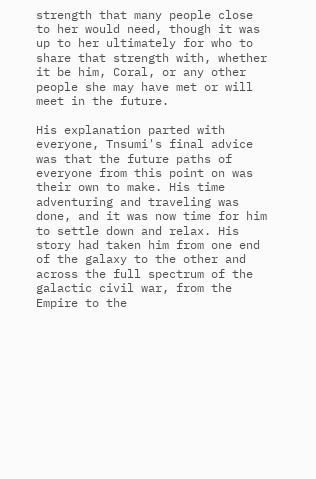strength that many people close to her would need, though it was up to her ultimately for who to share that strength with, whether it be him, Coral, or any other people she may have met or will meet in the future.

His explanation parted with everyone, Tnsumi's final advice was that the future paths of everyone from this point on was their own to make. His time adventuring and traveling was done, and it was now time for him to settle down and relax. His story had taken him from one end of the galaxy to the other and across the full spectrum of the galactic civil war, from the Empire to the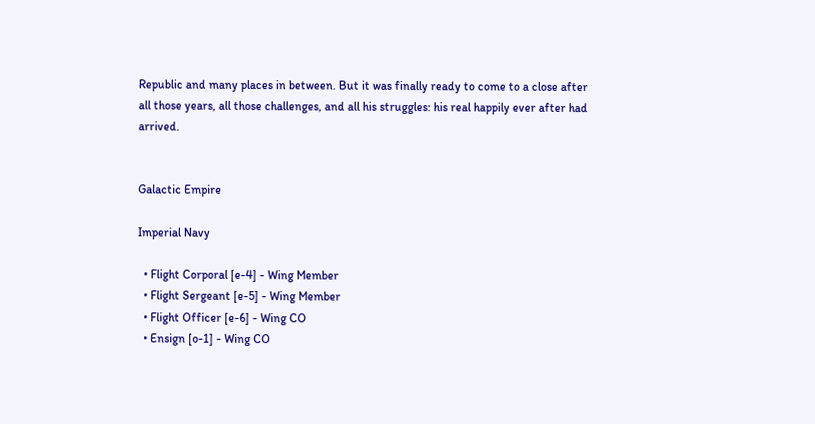Republic and many places in between. But it was finally ready to come to a close after all those years, all those challenges, and all his struggles: his real happily ever after had arrived.


Galactic Empire

Imperial Navy

  • Flight Corporal [e-4] - Wing Member
  • Flight Sergeant [e-5] - Wing Member
  • Flight Officer [e-6] - Wing CO
  • Ensign [o-1] - Wing CO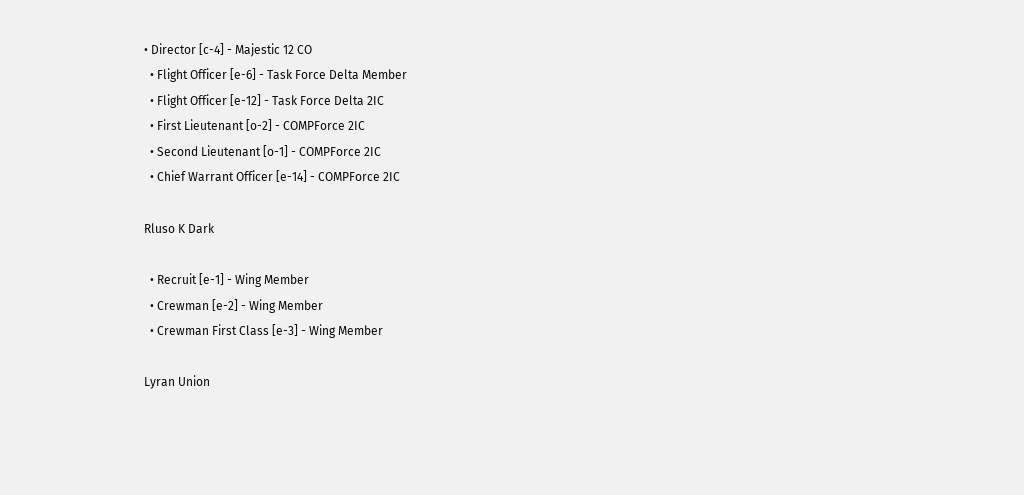• Director [c-4] - Majestic 12 CO
  • Flight Officer [e-6] - Task Force Delta Member
  • Flight Officer [e-12] - Task Force Delta 2IC
  • First Lieutenant [o-2] - COMPForce 2IC
  • Second Lieutenant [o-1] - COMPForce 2IC
  • Chief Warrant Officer [e-14] - COMPForce 2IC

Rluso K Dark

  • Recruit [e-1] - Wing Member
  • Crewman [e-2] - Wing Member
  • Crewman First Class [e-3] - Wing Member

Lyran Union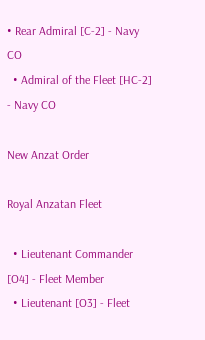• Rear Admiral [C-2] - Navy CO
  • Admiral of the Fleet [HC-2] - Navy CO

New Anzat Order

Royal Anzatan Fleet

  • Lieutenant Commander [O4] - Fleet Member
  • Lieutenant [O3] - Fleet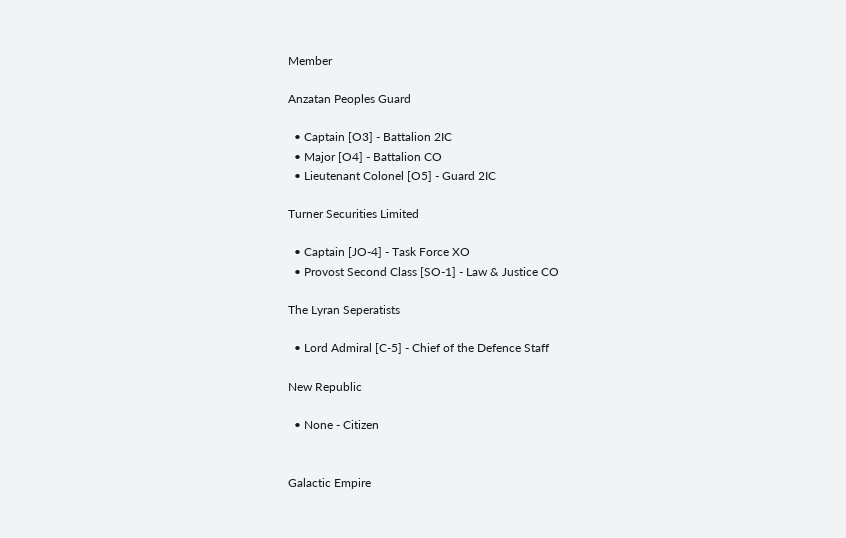Member

Anzatan Peoples Guard

  • Captain [O3] - Battalion 2IC
  • Major [O4] - Battalion CO
  • Lieutenant Colonel [O5] - Guard 2IC

Turner Securities Limited

  • Captain [JO-4] - Task Force XO
  • Provost Second Class [SO-1] - Law & Justice CO

The Lyran Seperatists

  • Lord Admiral [C-5] - Chief of the Defence Staff

New Republic

  • None - Citizen


Galactic Empire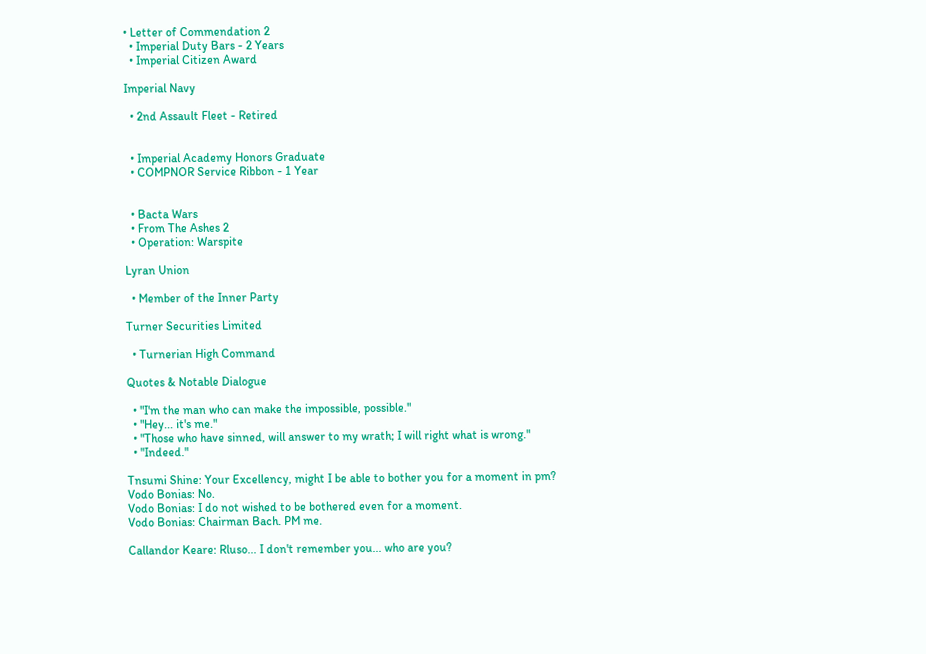• Letter of Commendation 2
  • Imperial Duty Bars - 2 Years
  • Imperial Citizen Award

Imperial Navy

  • 2nd Assault Fleet - Retired


  • Imperial Academy Honors Graduate
  • COMPNOR Service Ribbon - 1 Year


  • Bacta Wars
  • From The Ashes 2
  • Operation: Warspite

Lyran Union

  • Member of the Inner Party

Turner Securities Limited

  • Turnerian High Command

Quotes & Notable Dialogue

  • "I'm the man who can make the impossible, possible."
  • "Hey... it's me."
  • "Those who have sinned, will answer to my wrath; I will right what is wrong."
  • "Indeed."

Tnsumi Shine: Your Excellency, might I be able to bother you for a moment in pm?
Vodo Bonias: No.
Vodo Bonias: I do not wished to be bothered even for a moment.
Vodo Bonias: Chairman Bach. PM me.

Callandor Keare: Rluso... I don't remember you... who are you?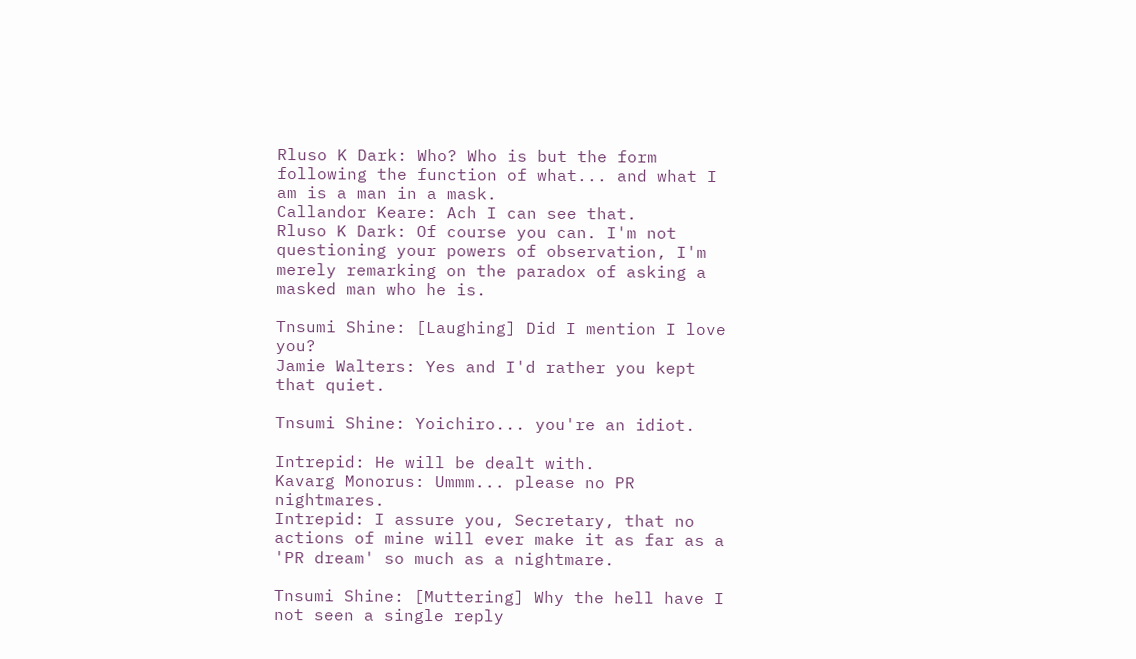Rluso K Dark: Who? Who is but the form following the function of what... and what I am is a man in a mask.
Callandor Keare: Ach I can see that.
Rluso K Dark: Of course you can. I'm not questioning your powers of observation, I'm merely remarking on the paradox of asking a masked man who he is.

Tnsumi Shine: [Laughing] Did I mention I love you?
Jamie Walters: Yes and I'd rather you kept that quiet.

Tnsumi Shine: Yoichiro... you're an idiot.

Intrepid: He will be dealt with.
Kavarg Monorus: Ummm... please no PR nightmares.
Intrepid: I assure you, Secretary, that no actions of mine will ever make it as far as a 'PR dream' so much as a nightmare.

Tnsumi Shine: [Muttering] Why the hell have I not seen a single reply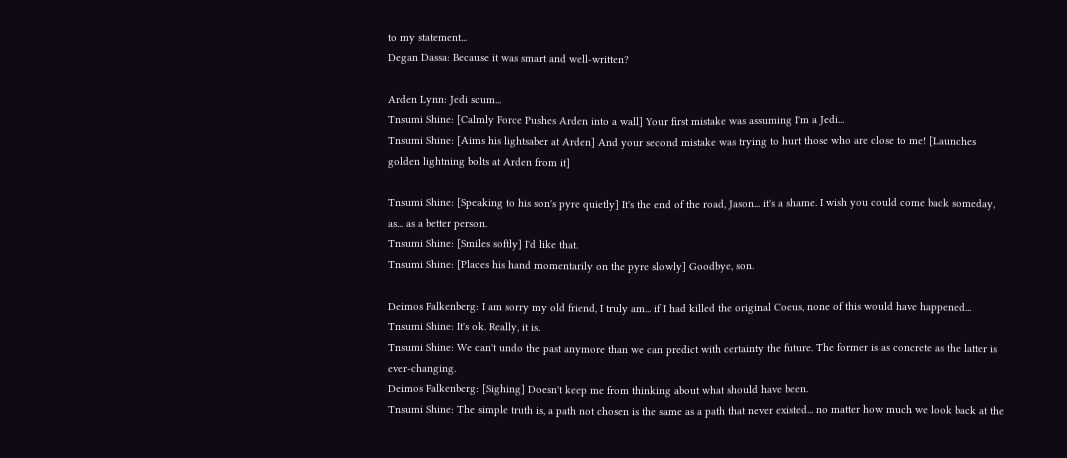to my statement...
Degan Dassa: Because it was smart and well-written?

Arden Lynn: Jedi scum...
Tnsumi Shine: [Calmly Force Pushes Arden into a wall] Your first mistake was assuming I'm a Jedi...
Tnsumi Shine: [Aims his lightsaber at Arden] And your second mistake was trying to hurt those who are close to me! [Launches golden lightning bolts at Arden from it]

Tnsumi Shine: [Speaking to his son's pyre quietly] It's the end of the road, Jason... it's a shame. I wish you could come back someday, as... as a better person.
Tnsumi Shine: [Smiles softly] I'd like that.
Tnsumi Shine: [Places his hand momentarily on the pyre slowly] Goodbye, son.

Deimos Falkenberg: I am sorry my old friend, I truly am... if I had killed the original Coeus, none of this would have happened...
Tnsumi Shine: It's ok. Really, it is.
Tnsumi Shine: We can't undo the past anymore than we can predict with certainty the future. The former is as concrete as the latter is ever-changing.
Deimos Falkenberg: [Sighing] Doesn't keep me from thinking about what should have been.
Tnsumi Shine: The simple truth is, a path not chosen is the same as a path that never existed... no matter how much we look back at the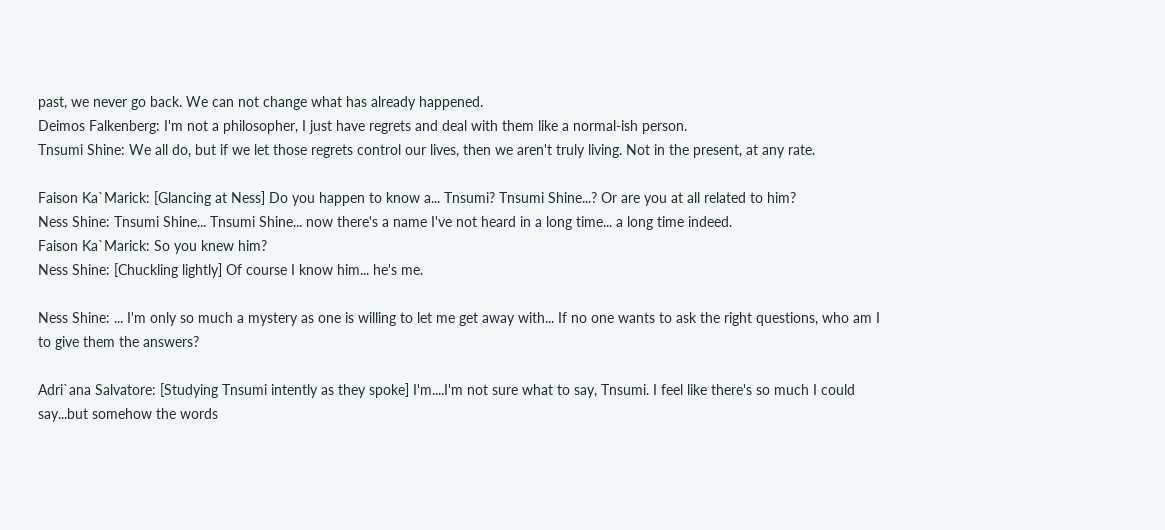past, we never go back. We can not change what has already happened.
Deimos Falkenberg: I'm not a philosopher, I just have regrets and deal with them like a normal-ish person.
Tnsumi Shine: We all do, but if we let those regrets control our lives, then we aren't truly living. Not in the present, at any rate.

Faison Ka`Marick: [Glancing at Ness] Do you happen to know a... Tnsumi? Tnsumi Shine...? Or are you at all related to him?
Ness Shine: Tnsumi Shine... Tnsumi Shine... now there's a name I've not heard in a long time... a long time indeed.
Faison Ka`Marick: So you knew him?
Ness Shine: [Chuckling lightly] Of course I know him... he's me.

Ness Shine: ... I'm only so much a mystery as one is willing to let me get away with... If no one wants to ask the right questions, who am I to give them the answers?

Adri`ana Salvatore: [Studying Tnsumi intently as they spoke] I'm....I'm not sure what to say, Tnsumi. I feel like there's so much I could say...but somehow the words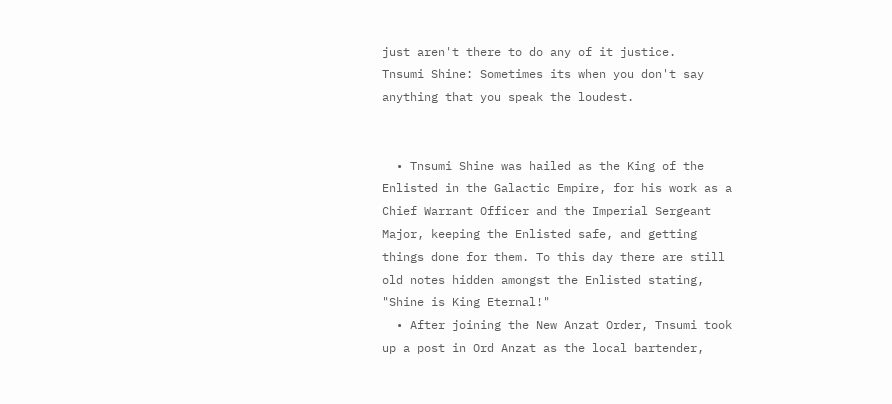just aren't there to do any of it justice.
Tnsumi Shine: Sometimes its when you don't say anything that you speak the loudest.


  • Tnsumi Shine was hailed as the King of the Enlisted in the Galactic Empire, for his work as a Chief Warrant Officer and the Imperial Sergeant Major, keeping the Enlisted safe, and getting things done for them. To this day there are still old notes hidden amongst the Enlisted stating, "Shine is King Eternal!"
  • After joining the New Anzat Order, Tnsumi took up a post in Ord Anzat as the local bartender,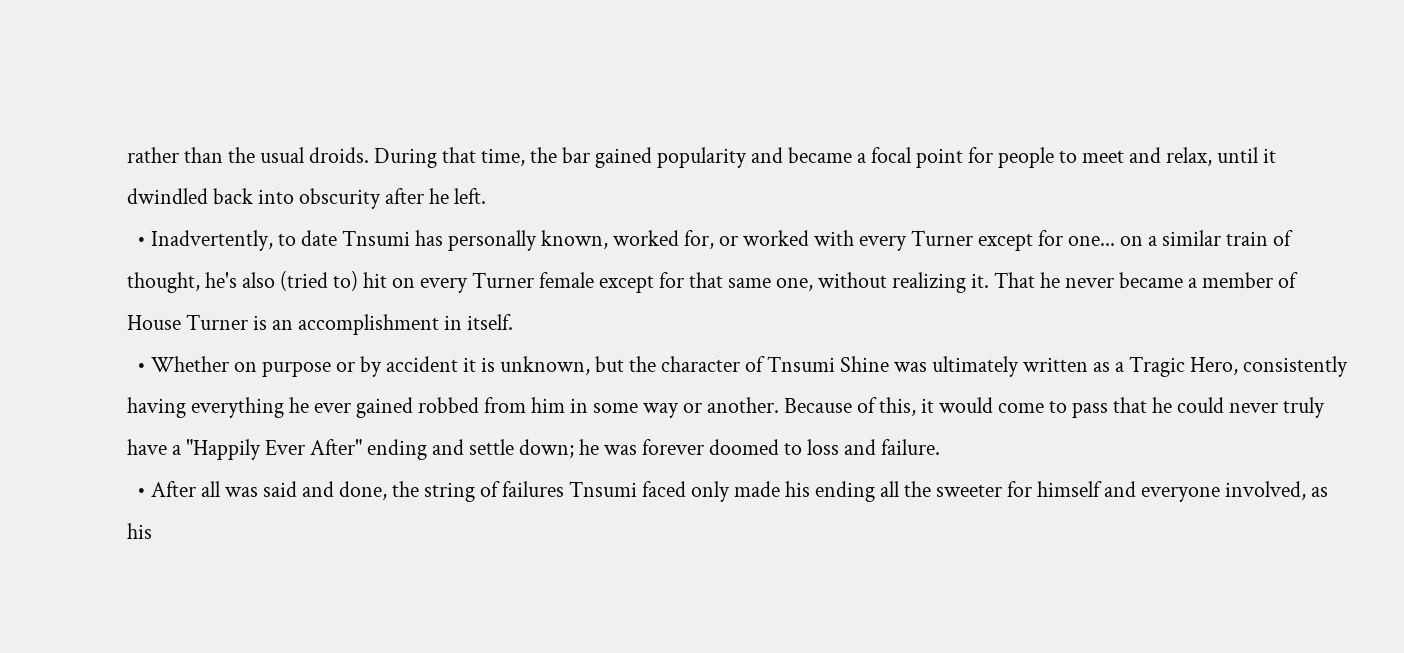rather than the usual droids. During that time, the bar gained popularity and became a focal point for people to meet and relax, until it dwindled back into obscurity after he left.
  • Inadvertently, to date Tnsumi has personally known, worked for, or worked with every Turner except for one... on a similar train of thought, he's also (tried to) hit on every Turner female except for that same one, without realizing it. That he never became a member of House Turner is an accomplishment in itself.
  • Whether on purpose or by accident it is unknown, but the character of Tnsumi Shine was ultimately written as a Tragic Hero, consistently having everything he ever gained robbed from him in some way or another. Because of this, it would come to pass that he could never truly have a "Happily Ever After" ending and settle down; he was forever doomed to loss and failure.
  • After all was said and done, the string of failures Tnsumi faced only made his ending all the sweeter for himself and everyone involved, as his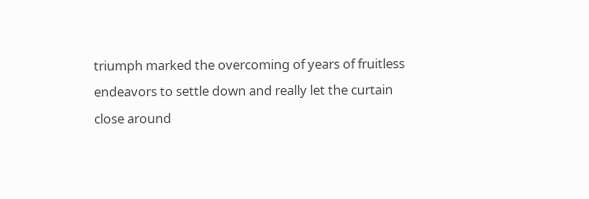triumph marked the overcoming of years of fruitless endeavors to settle down and really let the curtain close around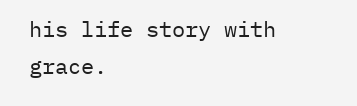his life story with grace.